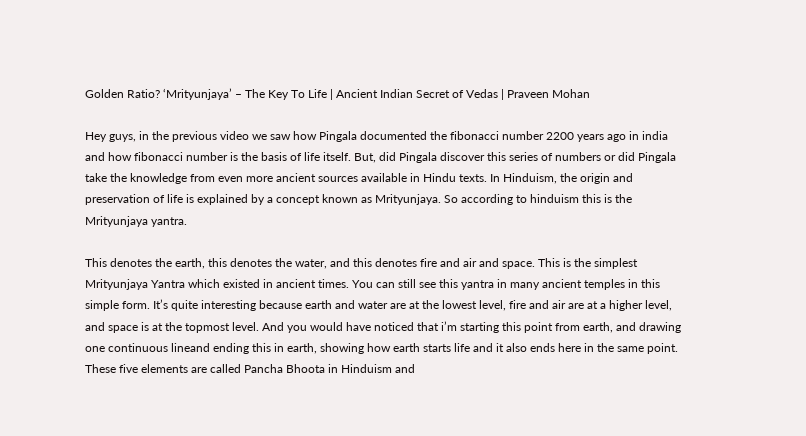Golden Ratio? ‘Mrityunjaya’ – The Key To Life | Ancient Indian Secret of Vedas | Praveen Mohan

Hey guys, in the previous video we saw how Pingala documented the fibonacci number 2200 years ago in india and how fibonacci number is the basis of life itself. But, did Pingala discover this series of numbers or did Pingala take the knowledge from even more ancient sources available in Hindu texts. In Hinduism, the origin and preservation of life is explained by a concept known as Mrityunjaya. So according to hinduism this is the Mrityunjaya yantra.

This denotes the earth, this denotes the water, and this denotes fire and air and space. This is the simplest Mrityunjaya Yantra which existed in ancient times. You can still see this yantra in many ancient temples in this simple form. It’s quite interesting because earth and water are at the lowest level, fire and air are at a higher level, and space is at the topmost level. And you would have noticed that i’m starting this point from earth, and drawing one continuous lineand ending this in earth, showing how earth starts life and it also ends here in the same point. These five elements are called Pancha Bhoota in Hinduism and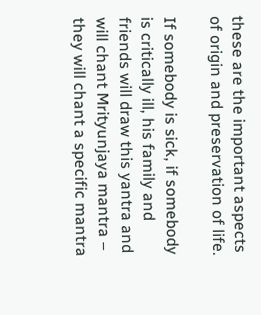these are the important aspects of origin and preservation of life.

If somebody is sick, if somebody is critically ill, his family and friends will draw this yantra and will chant Mrityunjaya mantra – they will chant a specific mantra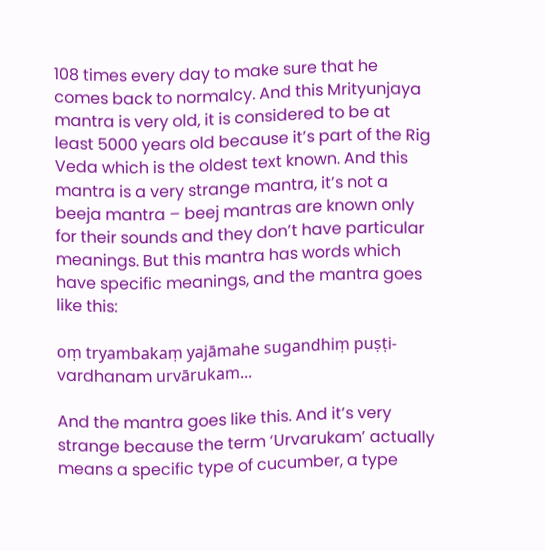108 times every day to make sure that he comes back to normalcy. And this Mrityunjaya mantra is very old, it is considered to be at least 5000 years old because it’s part of the Rig Veda which is the oldest text known. And this mantra is a very strange mantra, it’s not a beeja mantra – beej mantras are known only for their sounds and they don’t have particular meanings. But this mantra has words which have specific meanings, and the mantra goes like this:

oṃ tryambakaṃ yajāmahe sugandhiṃ puṣṭi-vardhanam urvārukam...

And the mantra goes like this. And it’s very strange because the term ‘Urvarukam’ actually means a specific type of cucumber, a type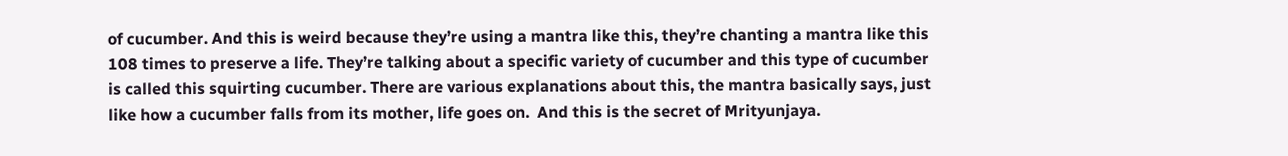of cucumber. And this is weird because they’re using a mantra like this, they’re chanting a mantra like this 108 times to preserve a life. They’re talking about a specific variety of cucumber and this type of cucumber is called this squirting cucumber. There are various explanations about this, the mantra basically says, just like how a cucumber falls from its mother, life goes on.  And this is the secret of Mrityunjaya.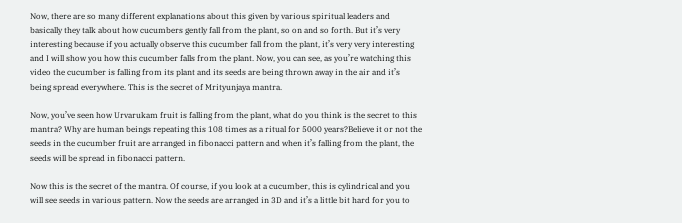Now, there are so many different explanations about this given by various spiritual leaders and basically they talk about how cucumbers gently fall from the plant, so on and so forth. But it’s very interesting because if you actually observe this cucumber fall from the plant, it’s very very interesting and I will show you how this cucumber falls from the plant. Now, you can see, as you’re watching this video the cucumber is falling from its plant and its seeds are being thrown away in the air and it’s being spread everywhere. This is the secret of Mrityunjaya mantra.

Now, you’ve seen how Urvarukam fruit is falling from the plant, what do you think is the secret to this mantra? Why are human beings repeating this 108 times as a ritual for 5000 years?Believe it or not the seeds in the cucumber fruit are arranged in fibonacci pattern and when it’s falling from the plant, the seeds will be spread in fibonacci pattern.

Now this is the secret of the mantra. Of course, if you look at a cucumber, this is cylindrical and you will see seeds in various pattern. Now the seeds are arranged in 3D and it’s a little bit hard for you to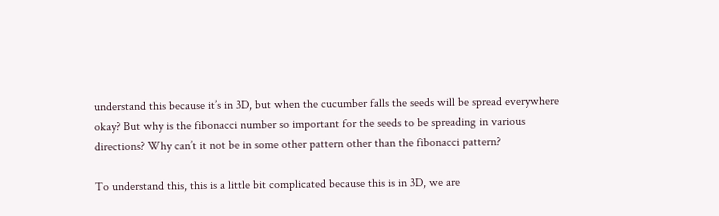understand this because it’s in 3D, but when the cucumber falls the seeds will be spread everywhere okay? But why is the fibonacci number so important for the seeds to be spreading in various directions? Why can’t it not be in some other pattern other than the fibonacci pattern?

To understand this, this is a little bit complicated because this is in 3D, we are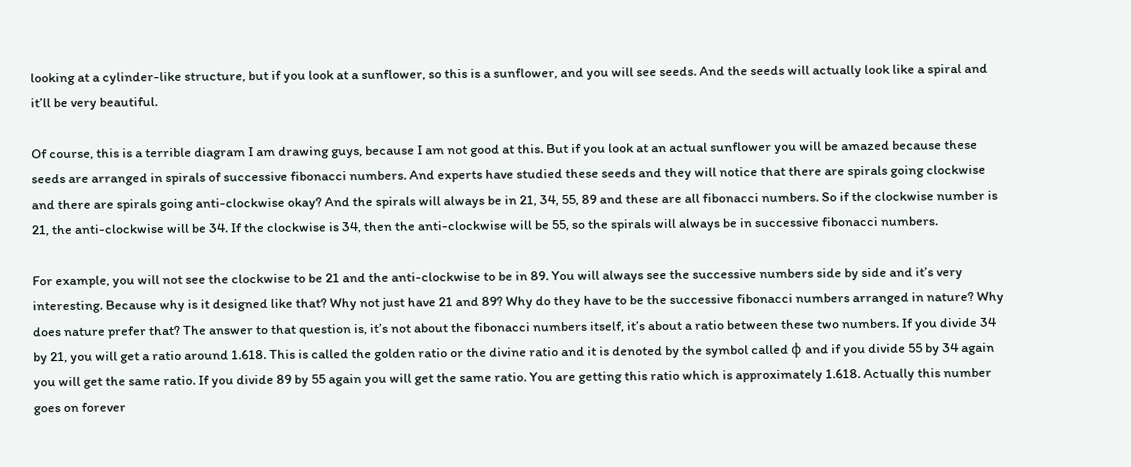looking at a cylinder-like structure, but if you look at a sunflower, so this is a sunflower, and you will see seeds. And the seeds will actually look like a spiral and it’ll be very beautiful.

Of course, this is a terrible diagram I am drawing guys, because I am not good at this. But if you look at an actual sunflower you will be amazed because these seeds are arranged in spirals of successive fibonacci numbers. And experts have studied these seeds and they will notice that there are spirals going clockwise and there are spirals going anti-clockwise okay? And the spirals will always be in 21, 34, 55, 89 and these are all fibonacci numbers. So if the clockwise number is 21, the anti-clockwise will be 34. If the clockwise is 34, then the anti-clockwise will be 55, so the spirals will always be in successive fibonacci numbers.

For example, you will not see the clockwise to be 21 and the anti-clockwise to be in 89. You will always see the successive numbers side by side and it’s very interesting. Because why is it designed like that? Why not just have 21 and 89? Why do they have to be the successive fibonacci numbers arranged in nature? Why does nature prefer that? The answer to that question is, it’s not about the fibonacci numbers itself, it’s about a ratio between these two numbers. If you divide 34 by 21, you will get a ratio around 1.618. This is called the golden ratio or the divine ratio and it is denoted by the symbol called φ and if you divide 55 by 34 again you will get the same ratio. If you divide 89 by 55 again you will get the same ratio. You are getting this ratio which is approximately 1.618. Actually this number goes on forever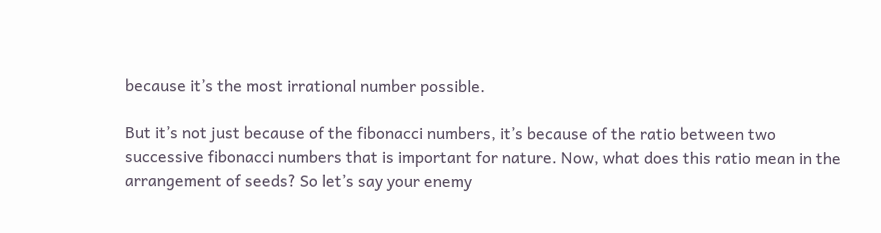because it’s the most irrational number possible.

But it’s not just because of the fibonacci numbers, it’s because of the ratio between two successive fibonacci numbers that is important for nature. Now, what does this ratio mean in the arrangement of seeds? So let’s say your enemy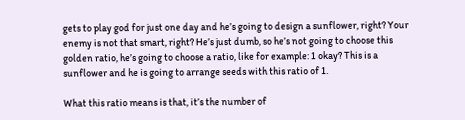gets to play god for just one day and he’s going to design a sunflower, right? Your enemy is not that smart, right? He’s just dumb, so he’s not going to choose this golden ratio, he’s going to choose a ratio, like for example: 1 okay? This is a sunflower and he is going to arrange seeds with this ratio of 1.

What this ratio means is that, it’s the number of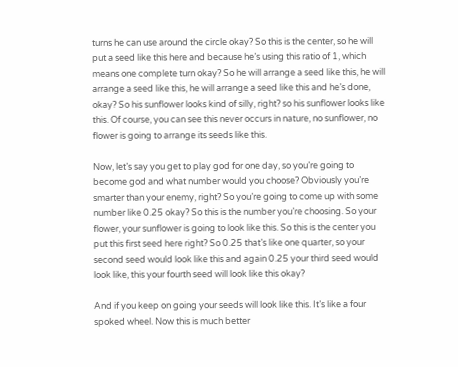turns he can use around the circle okay? So this is the center, so he will put a seed like this here and because he’s using this ratio of 1, which means one complete turn okay? So he will arrange a seed like this, he will arrange a seed like this, he will arrange a seed like this and he’s done, okay? So his sunflower looks kind of silly, right? so his sunflower looks like this. Of course, you can see this never occurs in nature, no sunflower, no flower is going to arrange its seeds like this.

Now, let’s say you get to play god for one day, so you’re going to become god and what number would you choose? Obviously you’re smarter than your enemy, right? So you’re going to come up with some number like 0.25 okay? So this is the number you’re choosing. So your flower, your sunflower is going to look like this. So this is the center you put this first seed here right? So 0.25 that’s like one quarter, so your second seed would look like this and again 0.25 your third seed would look like, this your fourth seed will look like this okay?

And if you keep on going your seeds will look like this. It’s like a four spoked wheel. Now this is much better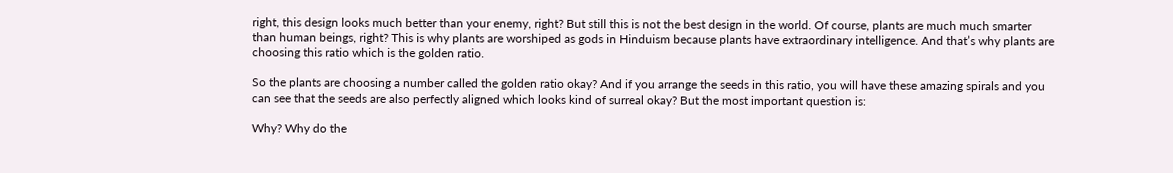right, this design looks much better than your enemy, right? But still this is not the best design in the world. Of course, plants are much much smarter than human beings, right? This is why plants are worshiped as gods in Hinduism because plants have extraordinary intelligence. And that’s why plants are choosing this ratio which is the golden ratio.

So the plants are choosing a number called the golden ratio okay? And if you arrange the seeds in this ratio, you will have these amazing spirals and you can see that the seeds are also perfectly aligned which looks kind of surreal okay? But the most important question is:

Why? Why do the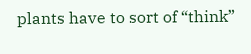plants have to sort of “think”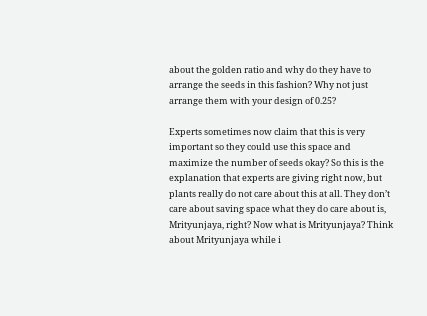about the golden ratio and why do they have to arrange the seeds in this fashion? Why not just arrange them with your design of 0.25?

Experts sometimes now claim that this is very important so they could use this space and maximize the number of seeds okay? So this is the explanation that experts are giving right now, but plants really do not care about this at all. They don’t care about saving space what they do care about is, Mrityunjaya, right? Now what is Mrityunjaya? Think about Mrityunjaya while i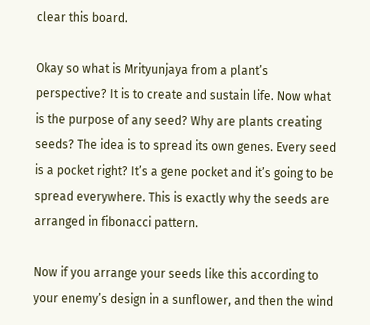clear this board.

Okay so what is Mrityunjaya from a plant’s perspective? It is to create and sustain life. Now what is the purpose of any seed? Why are plants creating seeds? The idea is to spread its own genes. Every seed is a pocket right? It’s a gene pocket and it’s going to be spread everywhere. This is exactly why the seeds are arranged in fibonacci pattern.

Now if you arrange your seeds like this according to your enemy’s design in a sunflower, and then the wind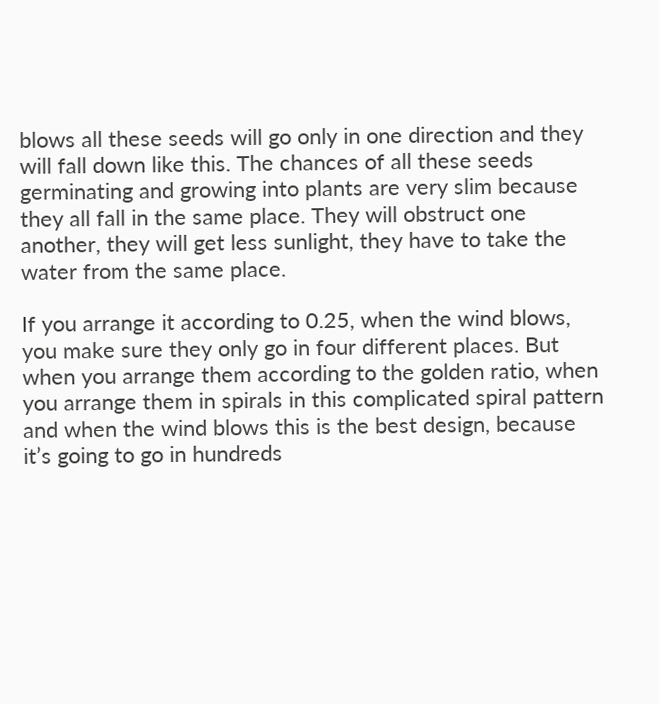blows all these seeds will go only in one direction and they will fall down like this. The chances of all these seeds germinating and growing into plants are very slim because they all fall in the same place. They will obstruct one another, they will get less sunlight, they have to take the water from the same place.

If you arrange it according to 0.25, when the wind blows, you make sure they only go in four different places. But when you arrange them according to the golden ratio, when you arrange them in spirals in this complicated spiral pattern and when the wind blows this is the best design, because it’s going to go in hundreds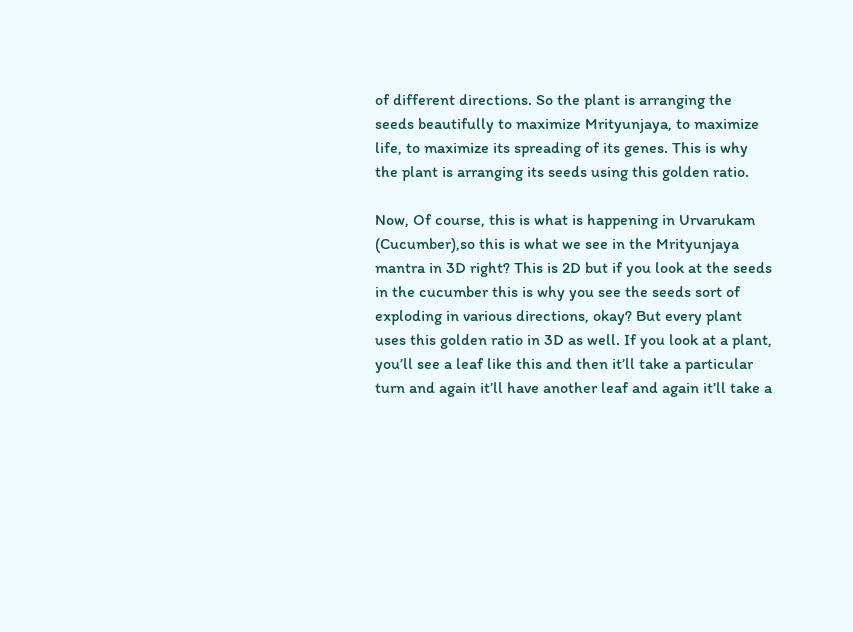of different directions. So the plant is arranging the seeds beautifully to maximize Mrityunjaya, to maximize life, to maximize its spreading of its genes. This is why the plant is arranging its seeds using this golden ratio.

Now, Of course, this is what is happening in Urvarukam (Cucumber),so this is what we see in the Mrityunjaya mantra in 3D right? This is 2D but if you look at the seeds in the cucumber this is why you see the seeds sort of exploding in various directions, okay? But every plant uses this golden ratio in 3D as well. If you look at a plant, you’ll see a leaf like this and then it’ll take a particular turn and again it’ll have another leaf and again it’ll take a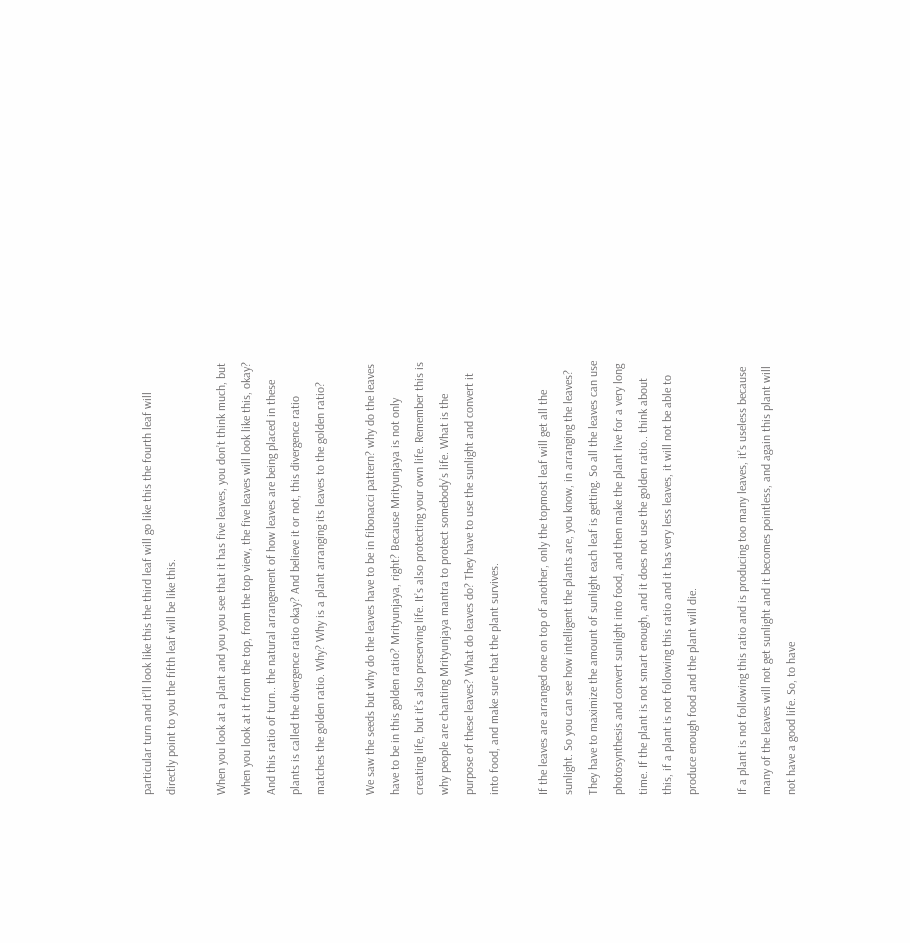particular turn and it’ll look like this the third leaf will go like this the fourth leaf will directly point to you the fifth leaf will be like this.

When you look at a plant and you you see that it has five leaves, you don’t think much, but when you look at it from the top, from the top view, the five leaves will look like this, okay? And this ratio of turn.. the natural arrangement of how leaves are being placed in these plants is called the divergence ratio okay? And believe it or not, this divergence ratio matches the golden ratio. Why? Why is a plant arranging its leaves to the golden ratio?

We saw the seeds but why do the leaves have to be in fibonacci pattern? why do the leaves have to be in this golden ratio? Mrityunjaya, right? Because Mrityunjaya is not only creating life, but it’s also preserving life. It’s also protecting your own life. Remember this is why people are chanting Mrityunjaya mantra to protect somebody’s life. What is the purpose of these leaves? What do leaves do? They have to use the sunlight and convert it into food, and make sure that the plant survives.

If the leaves are arranged one on top of another, only the topmost leaf will get all the sunlight. So you can see how intelligent the plants are, you know, in arranging the leaves? They have to maximize the amount of sunlight each leaf is getting. So all the leaves can use photosynthesis and convert sunlight into food, and then make the plant live for a very long time. If the plant is not smart enough, and it does not use the golden ratio.. think about this, if a plant is not following this ratio and it has very less leaves, it will not be able to produce enough food and the plant will die.

If a plant is not following this ratio and is producing too many leaves, it’s useless because many of the leaves will not get sunlight and it becomes pointless, and again this plant will not have a good life. So, to have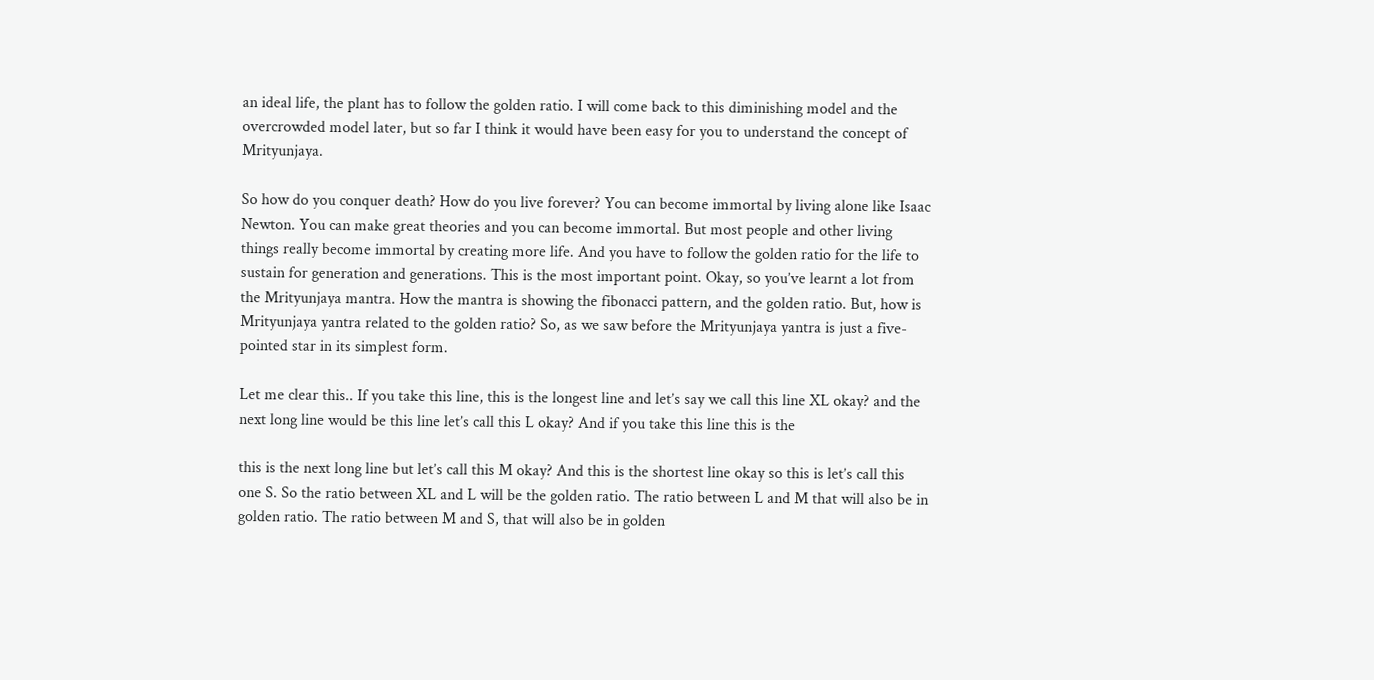an ideal life, the plant has to follow the golden ratio. I will come back to this diminishing model and the overcrowded model later, but so far I think it would have been easy for you to understand the concept of Mrityunjaya.

So how do you conquer death? How do you live forever? You can become immortal by living alone like Isaac Newton. You can make great theories and you can become immortal. But most people and other living things really become immortal by creating more life. And you have to follow the golden ratio for the life to sustain for generation and generations. This is the most important point. Okay, so you’ve learnt a lot from the Mrityunjaya mantra. How the mantra is showing the fibonacci pattern, and the golden ratio. But, how is Mrityunjaya yantra related to the golden ratio? So, as we saw before the Mrityunjaya yantra is just a five-pointed star in its simplest form.

Let me clear this.. If you take this line, this is the longest line and let’s say we call this line XL okay? and the next long line would be this line let’s call this L okay? And if you take this line this is the

this is the next long line but let’s call this M okay? And this is the shortest line okay so this is let’s call this one S. So the ratio between XL and L will be the golden ratio. The ratio between L and M that will also be in golden ratio. The ratio between M and S, that will also be in golden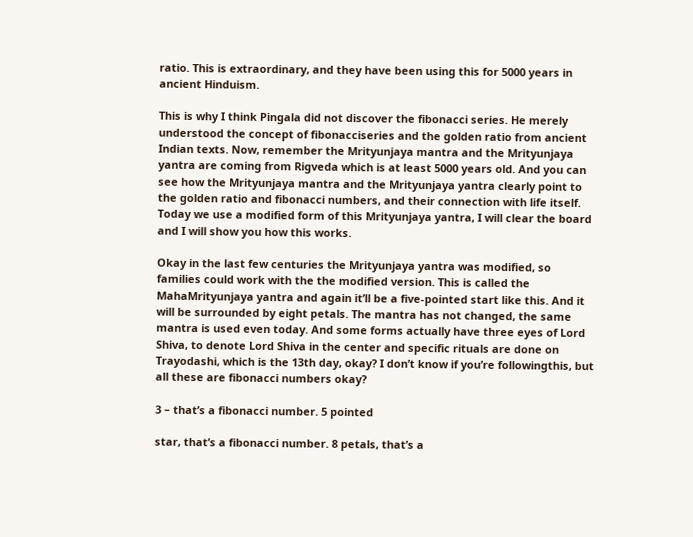ratio. This is extraordinary, and they have been using this for 5000 years in ancient Hinduism.

This is why I think Pingala did not discover the fibonacci series. He merely understood the concept of fibonacciseries and the golden ratio from ancient Indian texts. Now, remember the Mrityunjaya mantra and the Mrityunjaya yantra are coming from Rigveda which is at least 5000 years old. And you can see how the Mrityunjaya mantra and the Mrityunjaya yantra clearly point to the golden ratio and fibonacci numbers, and their connection with life itself. Today we use a modified form of this Mrityunjaya yantra, I will clear the board and I will show you how this works.

Okay in the last few centuries the Mrityunjaya yantra was modified, so families could work with the the modified version. This is called the MahaMrityunjaya yantra and again it’ll be a five-pointed start like this. And it will be surrounded by eight petals. The mantra has not changed, the same mantra is used even today. And some forms actually have three eyes of Lord Shiva, to denote Lord Shiva in the center and specific rituals are done on Trayodashi, which is the 13th day, okay? I don’t know if you’re followingthis, but all these are fibonacci numbers okay?

3 – that’s a fibonacci number. 5 pointed

star, that’s a fibonacci number. 8 petals, that’s a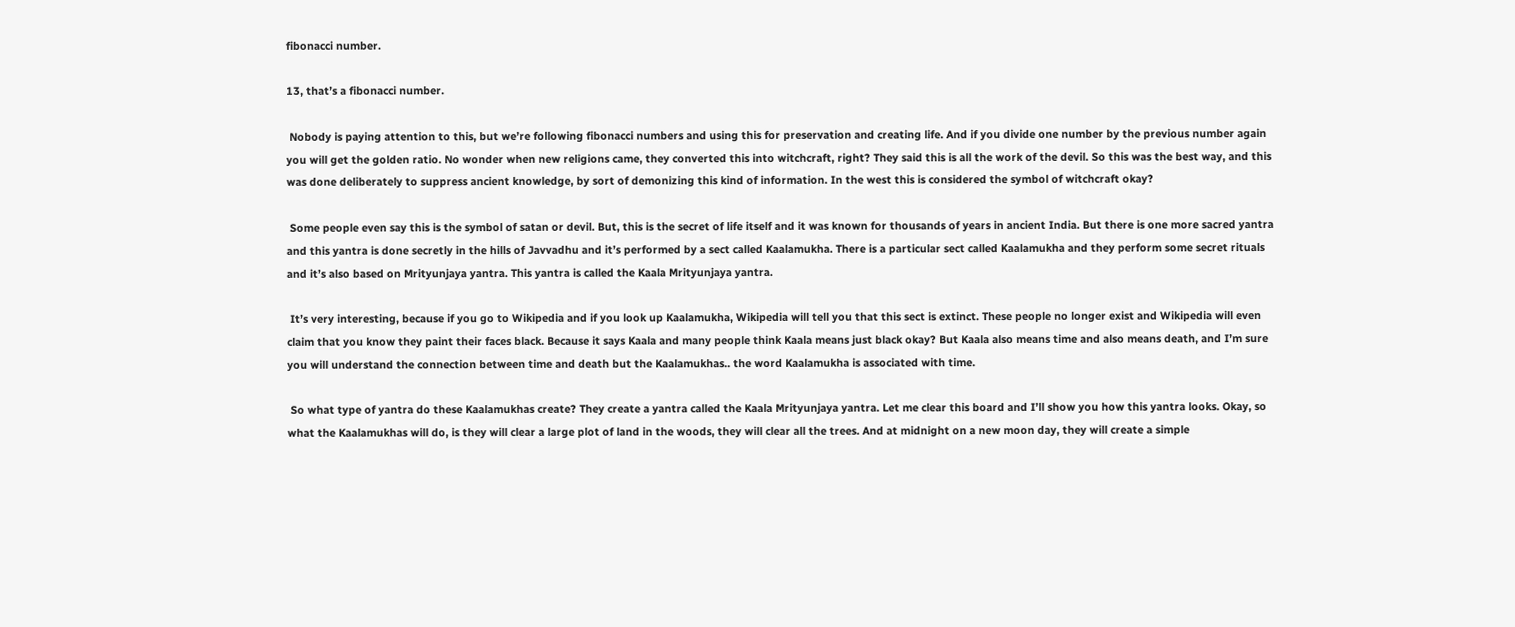fibonacci number.

13, that’s a fibonacci number.

 Nobody is paying attention to this, but we’re following fibonacci numbers and using this for preservation and creating life. And if you divide one number by the previous number again you will get the golden ratio. No wonder when new religions came, they converted this into witchcraft, right? They said this is all the work of the devil. So this was the best way, and this was done deliberately to suppress ancient knowledge, by sort of demonizing this kind of information. In the west this is considered the symbol of witchcraft okay?

 Some people even say this is the symbol of satan or devil. But, this is the secret of life itself and it was known for thousands of years in ancient India. But there is one more sacred yantra and this yantra is done secretly in the hills of Javvadhu and it’s performed by a sect called Kaalamukha. There is a particular sect called Kaalamukha and they perform some secret rituals and it’s also based on Mrityunjaya yantra. This yantra is called the Kaala Mrityunjaya yantra.

 It’s very interesting, because if you go to Wikipedia and if you look up Kaalamukha, Wikipedia will tell you that this sect is extinct. These people no longer exist and Wikipedia will even claim that you know they paint their faces black. Because it says Kaala and many people think Kaala means just black okay? But Kaala also means time and also means death, and I’m sure you will understand the connection between time and death but the Kaalamukhas.. the word Kaalamukha is associated with time.

 So what type of yantra do these Kaalamukhas create? They create a yantra called the Kaala Mrityunjaya yantra. Let me clear this board and I’ll show you how this yantra looks. Okay, so what the Kaalamukhas will do, is they will clear a large plot of land in the woods, they will clear all the trees. And at midnight on a new moon day, they will create a simple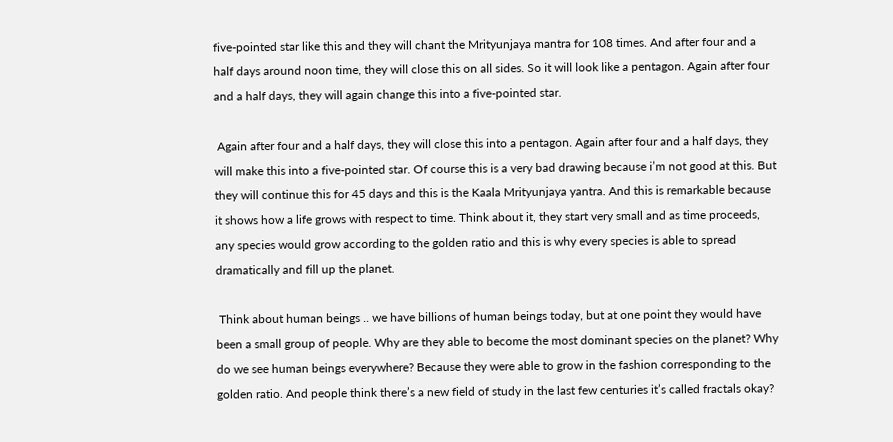five-pointed star like this and they will chant the Mrityunjaya mantra for 108 times. And after four and a half days around noon time, they will close this on all sides. So it will look like a pentagon. Again after four and a half days, they will again change this into a five-pointed star.

 Again after four and a half days, they will close this into a pentagon. Again after four and a half days, they will make this into a five-pointed star. Of course this is a very bad drawing because i’m not good at this. But they will continue this for 45 days and this is the Kaala Mrityunjaya yantra. And this is remarkable because it shows how a life grows with respect to time. Think about it, they start very small and as time proceeds, any species would grow according to the golden ratio and this is why every species is able to spread dramatically and fill up the planet.

 Think about human beings .. we have billions of human beings today, but at one point they would have been a small group of people. Why are they able to become the most dominant species on the planet? Why do we see human beings everywhere? Because they were able to grow in the fashion corresponding to the golden ratio. And people think there’s a new field of study in the last few centuries it’s called fractals okay?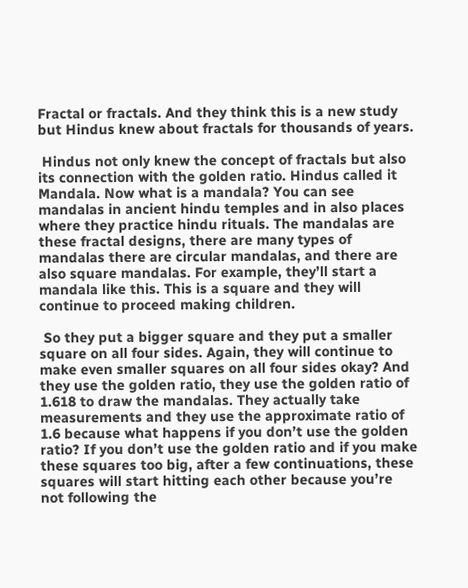Fractal or fractals. And they think this is a new study but Hindus knew about fractals for thousands of years.

 Hindus not only knew the concept of fractals but also its connection with the golden ratio. Hindus called it Mandala. Now what is a mandala? You can see mandalas in ancient hindu temples and in also places where they practice hindu rituals. The mandalas are these fractal designs, there are many types of mandalas there are circular mandalas, and there are also square mandalas. For example, they’ll start a mandala like this. This is a square and they will continue to proceed making children.

 So they put a bigger square and they put a smaller square on all four sides. Again, they will continue to make even smaller squares on all four sides okay? And they use the golden ratio, they use the golden ratio of 1.618 to draw the mandalas. They actually take measurements and they use the approximate ratio of 1.6 because what happens if you don’t use the golden ratio? If you don’t use the golden ratio and if you make these squares too big, after a few continuations, these squares will start hitting each other because you’re not following the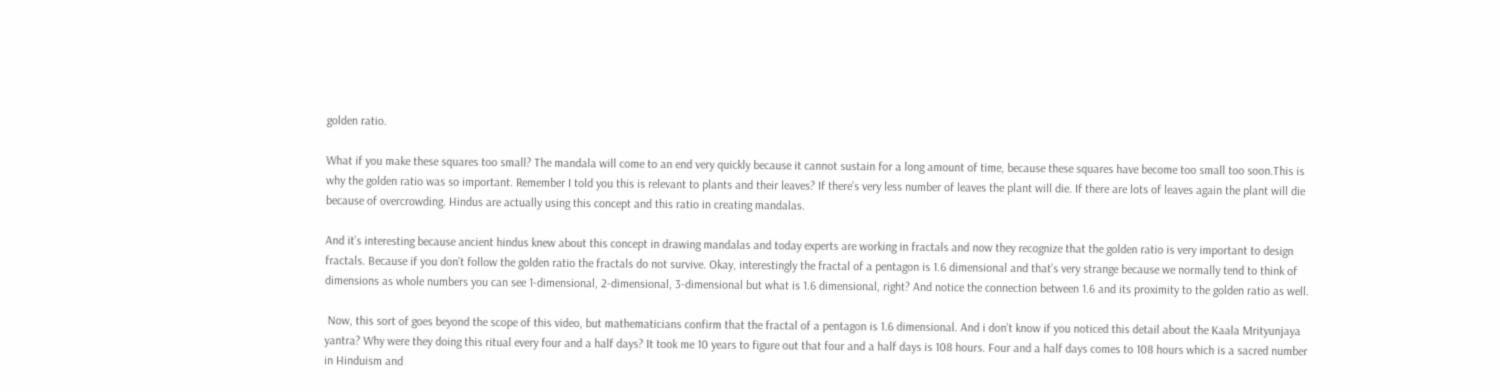golden ratio.

What if you make these squares too small? The mandala will come to an end very quickly because it cannot sustain for a long amount of time, because these squares have become too small too soon.This is why the golden ratio was so important. Remember I told you this is relevant to plants and their leaves? If there’s very less number of leaves the plant will die. If there are lots of leaves again the plant will die because of overcrowding. Hindus are actually using this concept and this ratio in creating mandalas.

And it’s interesting because ancient hindus knew about this concept in drawing mandalas and today experts are working in fractals and now they recognize that the golden ratio is very important to design fractals. Because if you don’t follow the golden ratio the fractals do not survive. Okay, interestingly the fractal of a pentagon is 1.6 dimensional and that’s very strange because we normally tend to think of dimensions as whole numbers you can see 1-dimensional, 2-dimensional, 3-dimensional but what is 1.6 dimensional, right? And notice the connection between 1.6 and its proximity to the golden ratio as well.

 Now, this sort of goes beyond the scope of this video, but mathematicians confirm that the fractal of a pentagon is 1.6 dimensional. And i don’t know if you noticed this detail about the Kaala Mrityunjaya yantra? Why were they doing this ritual every four and a half days? It took me 10 years to figure out that four and a half days is 108 hours. Four and a half days comes to 108 hours which is a sacred number in Hinduism and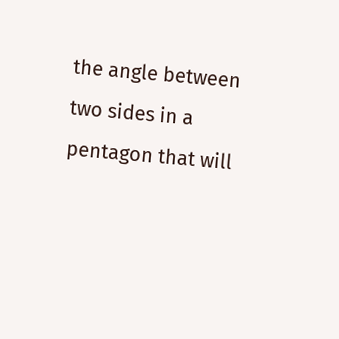the angle between two sides in a pentagon that will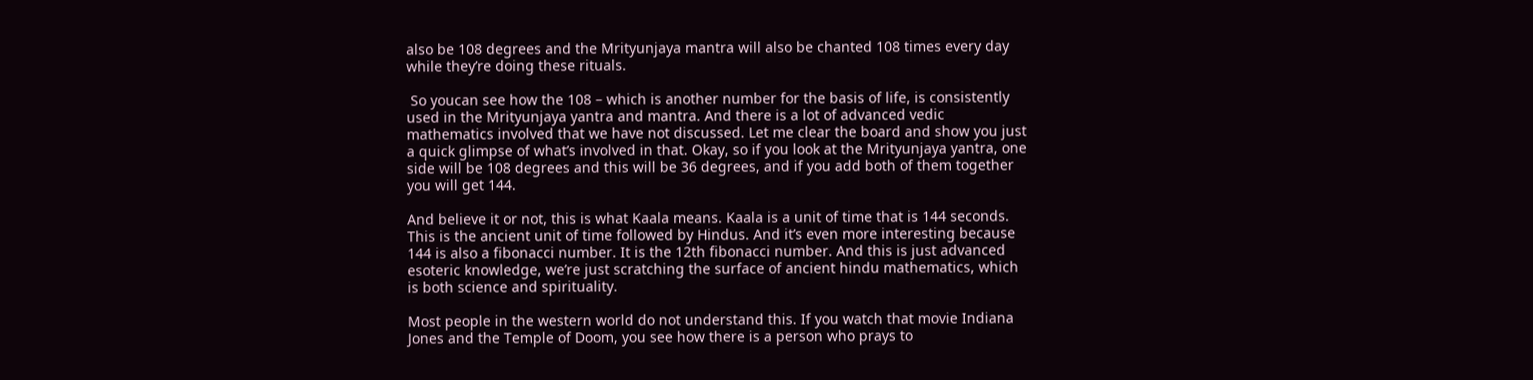also be 108 degrees and the Mrityunjaya mantra will also be chanted 108 times every day while they’re doing these rituals.

 So youcan see how the 108 – which is another number for the basis of life, is consistently used in the Mrityunjaya yantra and mantra. And there is a lot of advanced vedic mathematics involved that we have not discussed. Let me clear the board and show you just a quick glimpse of what’s involved in that. Okay, so if you look at the Mrityunjaya yantra, one side will be 108 degrees and this will be 36 degrees, and if you add both of them together you will get 144.

And believe it or not, this is what Kaala means. Kaala is a unit of time that is 144 seconds. This is the ancient unit of time followed by Hindus. And it’s even more interesting because 144 is also a fibonacci number. It is the 12th fibonacci number. And this is just advanced esoteric knowledge, we’re just scratching the surface of ancient hindu mathematics, which is both science and spirituality.

Most people in the western world do not understand this. If you watch that movie Indiana Jones and the Temple of Doom, you see how there is a person who prays to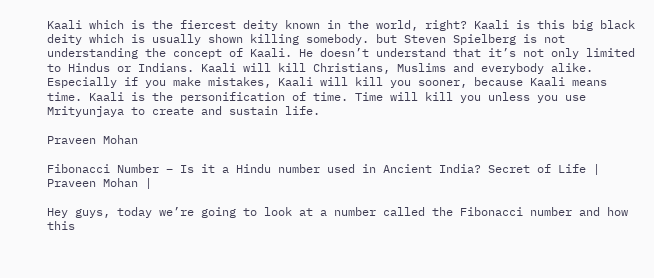Kaali which is the fiercest deity known in the world, right? Kaali is this big black deity which is usually shown killing somebody. but Steven Spielberg is not understanding the concept of Kaali. He doesn’t understand that it’s not only limited to Hindus or Indians. Kaali will kill Christians, Muslims and everybody alike. Especially if you make mistakes, Kaali will kill you sooner, because Kaali means time. Kaali is the personification of time. Time will kill you unless you use Mrityunjaya to create and sustain life.

Praveen Mohan

Fibonacci Number – Is it a Hindu number used in Ancient India? Secret of Life | Praveen Mohan |

Hey guys, today we’re going to look at a number called the Fibonacci number and how this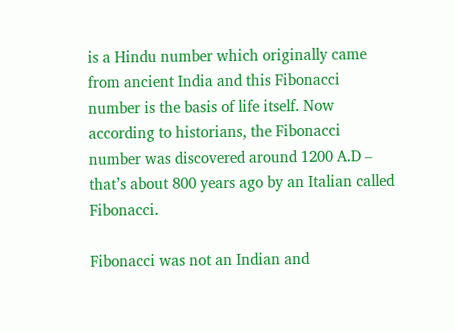is a Hindu number which originally came from ancient India and this Fibonacci number is the basis of life itself. Now according to historians, the Fibonacci number was discovered around 1200 A.D – that’s about 800 years ago by an Italian called Fibonacci.

Fibonacci was not an Indian and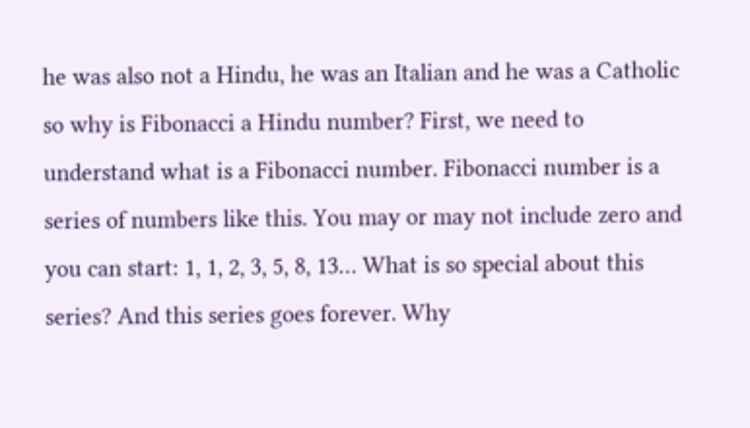he was also not a Hindu, he was an Italian and he was a Catholic so why is Fibonacci a Hindu number? First, we need to understand what is a Fibonacci number. Fibonacci number is a series of numbers like this. You may or may not include zero and you can start: 1, 1, 2, 3, 5, 8, 13… What is so special about this series? And this series goes forever. Why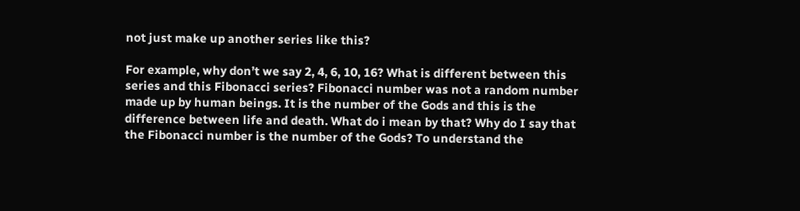not just make up another series like this?

For example, why don’t we say 2, 4, 6, 10, 16? What is different between this series and this Fibonacci series? Fibonacci number was not a random number made up by human beings. It is the number of the Gods and this is the difference between life and death. What do i mean by that? Why do I say that the Fibonacci number is the number of the Gods? To understand the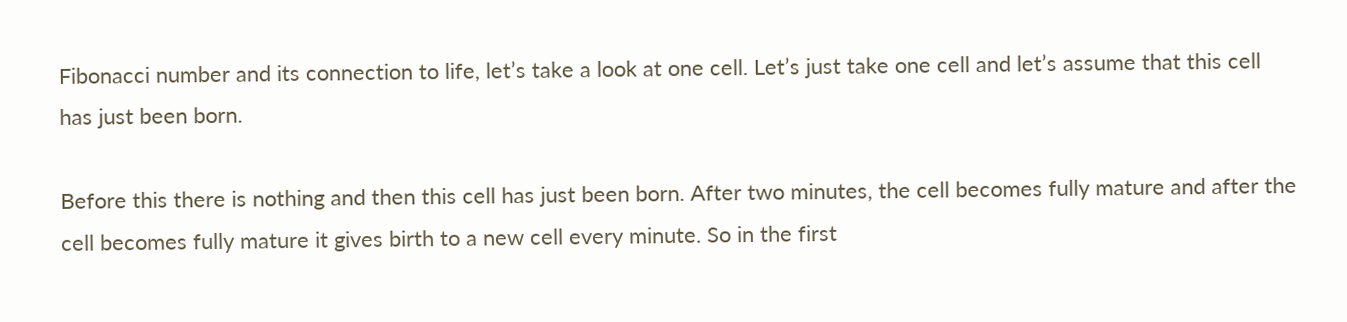Fibonacci number and its connection to life, let’s take a look at one cell. Let’s just take one cell and let’s assume that this cell has just been born.

Before this there is nothing and then this cell has just been born. After two minutes, the cell becomes fully mature and after the cell becomes fully mature it gives birth to a new cell every minute. So in the first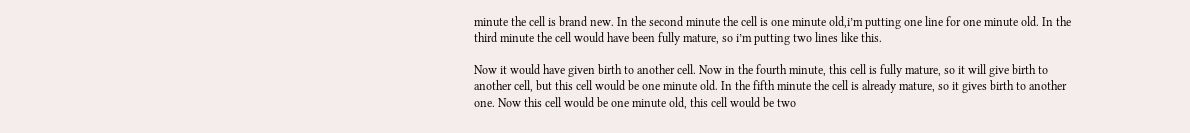minute the cell is brand new. In the second minute the cell is one minute old,i’m putting one line for one minute old. In the third minute the cell would have been fully mature, so i’m putting two lines like this.

Now it would have given birth to another cell. Now in the fourth minute, this cell is fully mature, so it will give birth to another cell, but this cell would be one minute old. In the fifth minute the cell is already mature, so it gives birth to another one. Now this cell would be one minute old, this cell would be two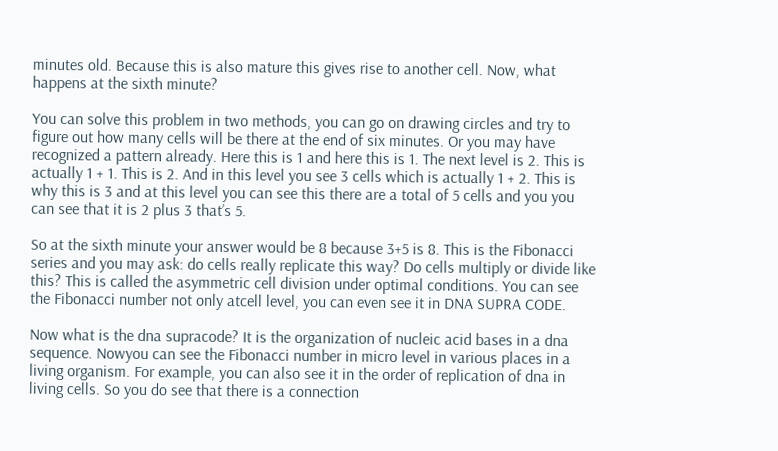minutes old. Because this is also mature this gives rise to another cell. Now, what happens at the sixth minute?

You can solve this problem in two methods, you can go on drawing circles and try to figure out how many cells will be there at the end of six minutes. Or you may have recognized a pattern already. Here this is 1 and here this is 1. The next level is 2. This is actually 1 + 1. This is 2. And in this level you see 3 cells which is actually 1 + 2. This is why this is 3 and at this level you can see this there are a total of 5 cells and you you can see that it is 2 plus 3 that’s 5.

So at the sixth minute your answer would be 8 because 3+5 is 8. This is the Fibonacci series and you may ask: do cells really replicate this way? Do cells multiply or divide like this? This is called the asymmetric cell division under optimal conditions. You can see the Fibonacci number not only atcell level, you can even see it in DNA SUPRA CODE.

Now what is the dna supracode? It is the organization of nucleic acid bases in a dna sequence. Nowyou can see the Fibonacci number in micro level in various places in a living organism. For example, you can also see it in the order of replication of dna in living cells. So you do see that there is a connection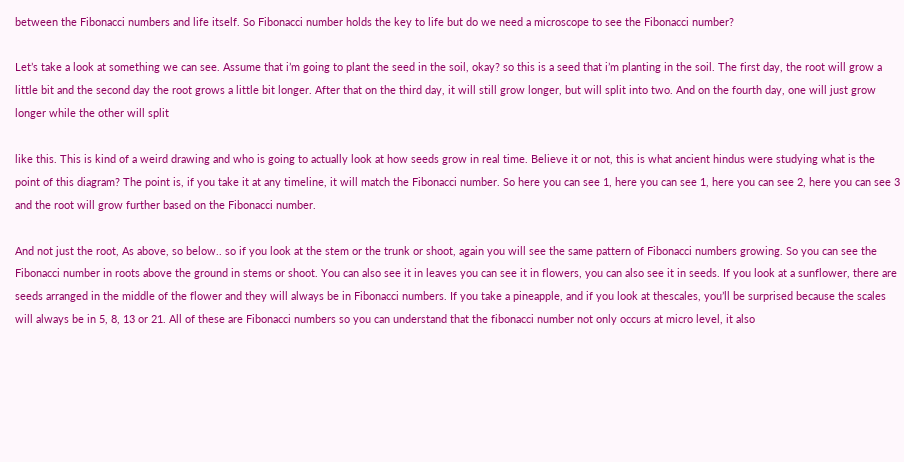between the Fibonacci numbers and life itself. So Fibonacci number holds the key to life but do we need a microscope to see the Fibonacci number?

Let’s take a look at something we can see. Assume that i’m going to plant the seed in the soil, okay? so this is a seed that i’m planting in the soil. The first day, the root will grow a little bit and the second day the root grows a little bit longer. After that on the third day, it will still grow longer, but will split into two. And on the fourth day, one will just grow longer while the other will split

like this. This is kind of a weird drawing and who is going to actually look at how seeds grow in real time. Believe it or not, this is what ancient hindus were studying what is the point of this diagram? The point is, if you take it at any timeline, it will match the Fibonacci number. So here you can see 1, here you can see 1, here you can see 2, here you can see 3 and the root will grow further based on the Fibonacci number.

And not just the root, As above, so below.. so if you look at the stem or the trunk or shoot, again you will see the same pattern of Fibonacci numbers growing. So you can see the Fibonacci number in roots above the ground in stems or shoot. You can also see it in leaves you can see it in flowers, you can also see it in seeds. If you look at a sunflower, there are seeds arranged in the middle of the flower and they will always be in Fibonacci numbers. If you take a pineapple, and if you look at thescales, you’ll be surprised because the scales will always be in 5, 8, 13 or 21. All of these are Fibonacci numbers so you can understand that the fibonacci number not only occurs at micro level, it also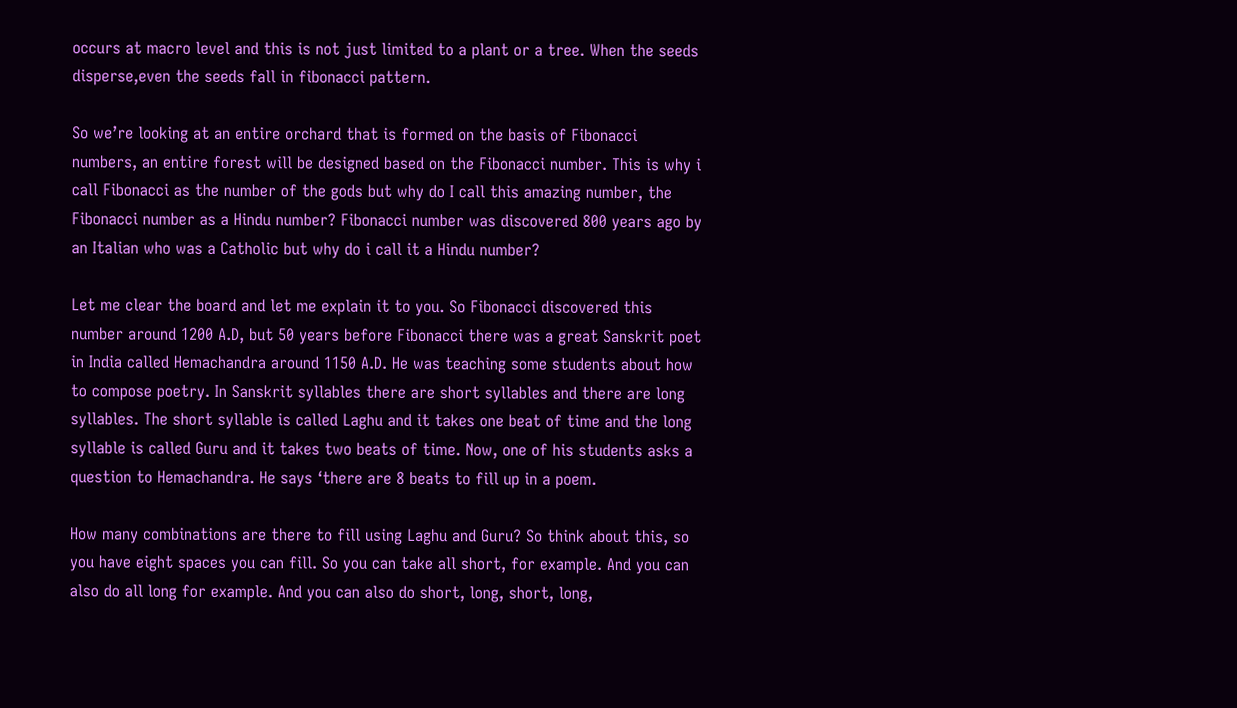occurs at macro level and this is not just limited to a plant or a tree. When the seeds disperse,even the seeds fall in fibonacci pattern.

So we’re looking at an entire orchard that is formed on the basis of Fibonacci numbers, an entire forest will be designed based on the Fibonacci number. This is why i call Fibonacci as the number of the gods but why do I call this amazing number, the Fibonacci number as a Hindu number? Fibonacci number was discovered 800 years ago by an Italian who was a Catholic but why do i call it a Hindu number?

Let me clear the board and let me explain it to you. So Fibonacci discovered this number around 1200 A.D, but 50 years before Fibonacci there was a great Sanskrit poet in India called Hemachandra around 1150 A.D. He was teaching some students about how to compose poetry. In Sanskrit syllables there are short syllables and there are long syllables. The short syllable is called Laghu and it takes one beat of time and the long syllable is called Guru and it takes two beats of time. Now, one of his students asks a question to Hemachandra. He says ‘there are 8 beats to fill up in a poem.

How many combinations are there to fill using Laghu and Guru? So think about this, so you have eight spaces you can fill. So you can take all short, for example. And you can also do all long for example. And you can also do short, long, short, long,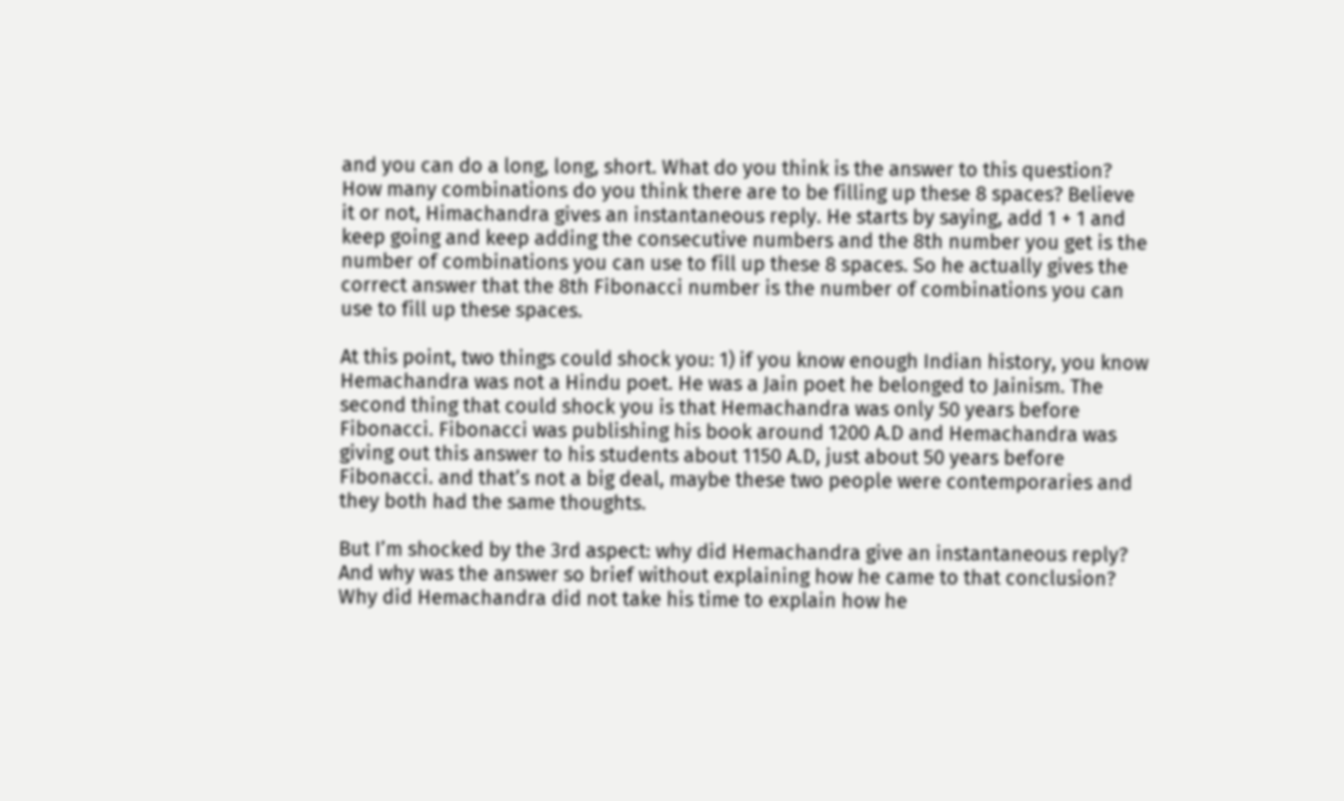and you can do a long, long, short. What do you think is the answer to this question? How many combinations do you think there are to be filling up these 8 spaces? Believe it or not, Himachandra gives an instantaneous reply. He starts by saying, add 1 + 1 and keep going and keep adding the consecutive numbers and the 8th number you get is the number of combinations you can use to fill up these 8 spaces. So he actually gives the correct answer that the 8th Fibonacci number is the number of combinations you can use to fill up these spaces.

At this point, two things could shock you: 1) if you know enough Indian history, you know Hemachandra was not a Hindu poet. He was a Jain poet he belonged to Jainism. The second thing that could shock you is that Hemachandra was only 50 years before Fibonacci. Fibonacci was publishing his book around 1200 A.D and Hemachandra was giving out this answer to his students about 1150 A.D, just about 50 years before Fibonacci. and that’s not a big deal, maybe these two people were contemporaries and they both had the same thoughts.

But I’m shocked by the 3rd aspect: why did Hemachandra give an instantaneous reply? And why was the answer so brief without explaining how he came to that conclusion? Why did Hemachandra did not take his time to explain how he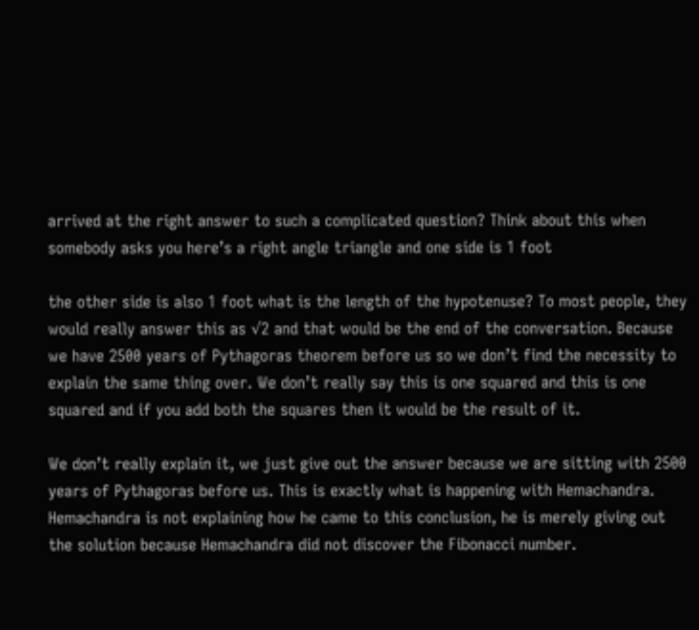arrived at the right answer to such a complicated question? Think about this when somebody asks you here’s a right angle triangle and one side is 1 foot

the other side is also 1 foot what is the length of the hypotenuse? To most people, they would really answer this as √2 and that would be the end of the conversation. Because we have 2500 years of Pythagoras theorem before us so we don’t find the necessity to explain the same thing over. We don’t really say this is one squared and this is one squared and if you add both the squares then it would be the result of it.

We don’t really explain it, we just give out the answer because we are sitting with 2500 years of Pythagoras before us. This is exactly what is happening with Hemachandra. Hemachandra is not explaining how he came to this conclusion, he is merely giving out the solution because Hemachandra did not discover the Fibonacci number.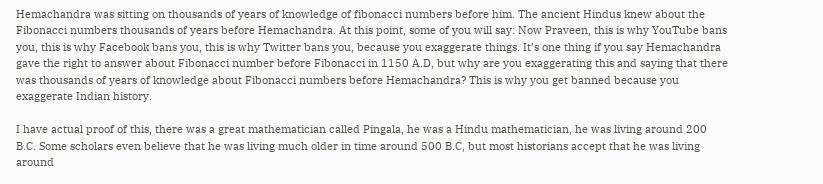Hemachandra was sitting on thousands of years of knowledge of fibonacci numbers before him. The ancient Hindus knew about the Fibonacci numbers thousands of years before Hemachandra. At this point, some of you will say: Now Praveen, this is why YouTube bans you, this is why Facebook bans you, this is why Twitter bans you, because you exaggerate things. It’s one thing if you say Hemachandra gave the right to answer about Fibonacci number before Fibonacci in 1150 A.D, but why are you exaggerating this and saying that there was thousands of years of knowledge about Fibonacci numbers before Hemachandra? This is why you get banned because you exaggerate Indian history.

I have actual proof of this, there was a great mathematician called Pingala, he was a Hindu mathematician, he was living around 200 B.C. Some scholars even believe that he was living much older in time around 500 B.C, but most historians accept that he was living around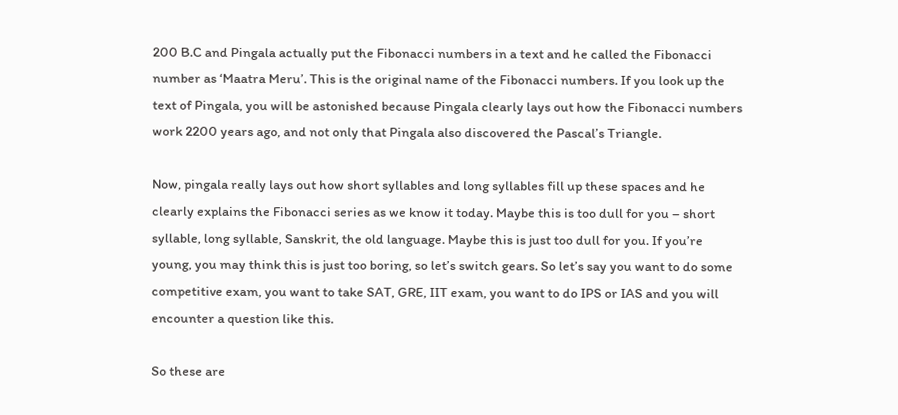200 B.C and Pingala actually put the Fibonacci numbers in a text and he called the Fibonacci number as ‘Maatra Meru’. This is the original name of the Fibonacci numbers. If you look up the text of Pingala, you will be astonished because Pingala clearly lays out how the Fibonacci numbers work 2200 years ago, and not only that Pingala also discovered the Pascal’s Triangle.

Now, pingala really lays out how short syllables and long syllables fill up these spaces and he clearly explains the Fibonacci series as we know it today. Maybe this is too dull for you – short syllable, long syllable, Sanskrit, the old language. Maybe this is just too dull for you. If you’re young, you may think this is just too boring, so let’s switch gears. So let’s say you want to do some competitive exam, you want to take SAT, GRE, IIT exam, you want to do IPS or IAS and you will encounter a question like this.

So these are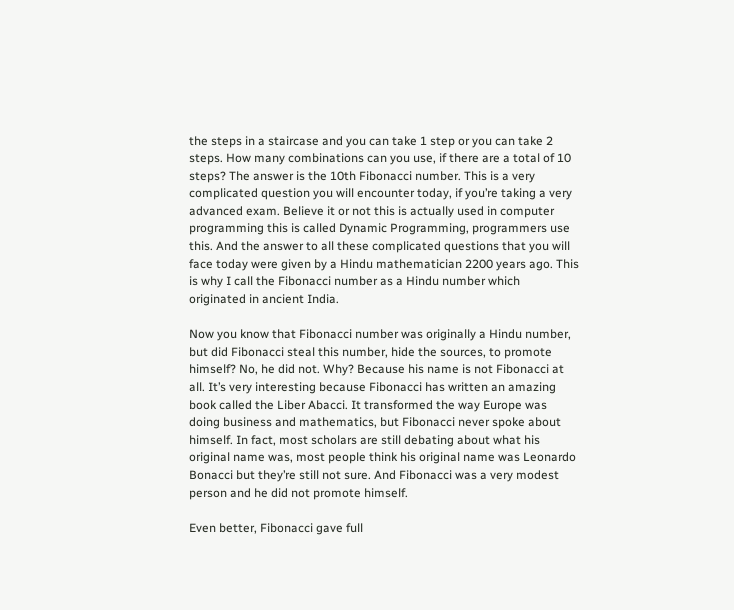the steps in a staircase and you can take 1 step or you can take 2 steps. How many combinations can you use, if there are a total of 10 steps? The answer is the 10th Fibonacci number. This is a very complicated question you will encounter today, if you’re taking a very advanced exam. Believe it or not this is actually used in computer programming this is called Dynamic Programming, programmers use this. And the answer to all these complicated questions that you will face today were given by a Hindu mathematician 2200 years ago. This is why I call the Fibonacci number as a Hindu number which originated in ancient India.

Now you know that Fibonacci number was originally a Hindu number, but did Fibonacci steal this number, hide the sources, to promote himself? No, he did not. Why? Because his name is not Fibonacci at all. It’s very interesting because Fibonacci has written an amazing book called the Liber Abacci. It transformed the way Europe was doing business and mathematics, but Fibonacci never spoke about himself. In fact, most scholars are still debating about what his original name was, most people think his original name was Leonardo Bonacci but they’re still not sure. And Fibonacci was a very modest person and he did not promote himself.

Even better, Fibonacci gave full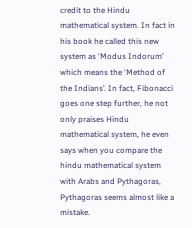credit to the Hindu mathematical system. In fact in his book he called this new system as ‘Modus Indorum’ which means the ‘Method of the Indians’. In fact, Fibonacci goes one step further, he not only praises Hindu mathematical system, he even says when you compare the hindu mathematical system with Arabs and Pythagoras, Pythagoras seems almost like a mistake.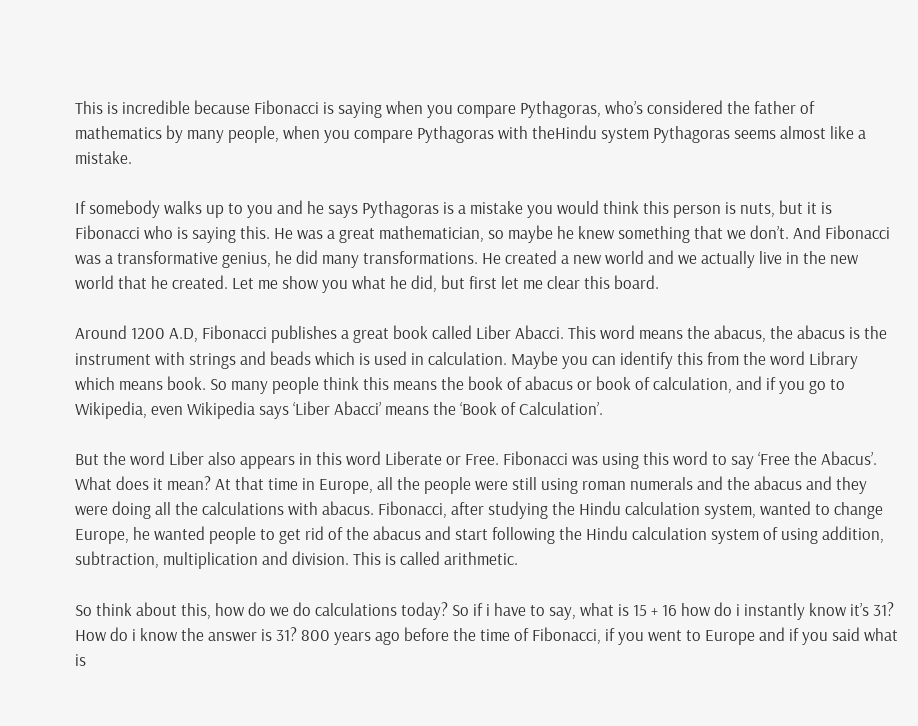This is incredible because Fibonacci is saying when you compare Pythagoras, who’s considered the father of mathematics by many people, when you compare Pythagoras with theHindu system Pythagoras seems almost like a mistake.

If somebody walks up to you and he says Pythagoras is a mistake you would think this person is nuts, but it is Fibonacci who is saying this. He was a great mathematician, so maybe he knew something that we don’t. And Fibonacci was a transformative genius, he did many transformations. He created a new world and we actually live in the new world that he created. Let me show you what he did, but first let me clear this board.

Around 1200 A.D, Fibonacci publishes a great book called Liber Abacci. This word means the abacus, the abacus is the instrument with strings and beads which is used in calculation. Maybe you can identify this from the word Library which means book. So many people think this means the book of abacus or book of calculation, and if you go to Wikipedia, even Wikipedia says ‘Liber Abacci’ means the ‘Book of Calculation’.

But the word Liber also appears in this word Liberate or Free. Fibonacci was using this word to say ‘Free the Abacus’. What does it mean? At that time in Europe, all the people were still using roman numerals and the abacus and they were doing all the calculations with abacus. Fibonacci, after studying the Hindu calculation system, wanted to change Europe, he wanted people to get rid of the abacus and start following the Hindu calculation system of using addition, subtraction, multiplication and division. This is called arithmetic.

So think about this, how do we do calculations today? So if i have to say, what is 15 + 16 how do i instantly know it’s 31? How do i know the answer is 31? 800 years ago before the time of Fibonacci, if you went to Europe and if you said what is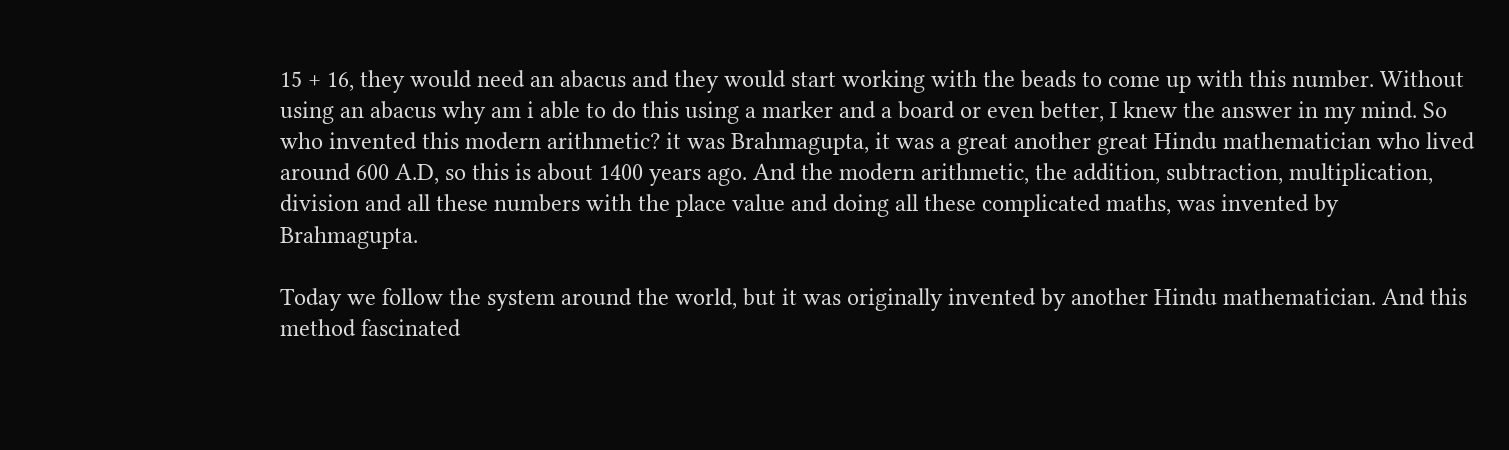15 + 16, they would need an abacus and they would start working with the beads to come up with this number. Without using an abacus why am i able to do this using a marker and a board or even better, I knew the answer in my mind. So who invented this modern arithmetic? it was Brahmagupta, it was a great another great Hindu mathematician who lived around 600 A.D, so this is about 1400 years ago. And the modern arithmetic, the addition, subtraction, multiplication, division and all these numbers with the place value and doing all these complicated maths, was invented by Brahmagupta.

Today we follow the system around the world, but it was originally invented by another Hindu mathematician. And this method fascinated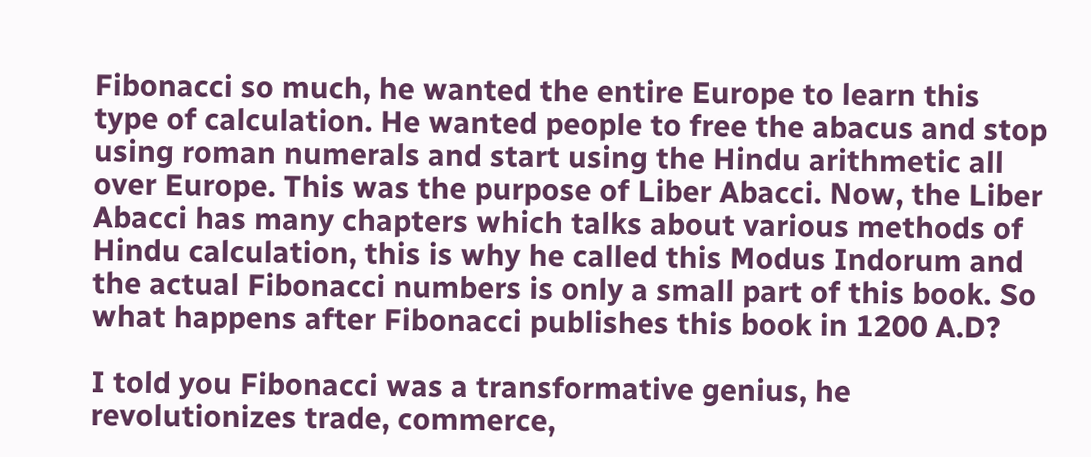Fibonacci so much, he wanted the entire Europe to learn this type of calculation. He wanted people to free the abacus and stop using roman numerals and start using the Hindu arithmetic all over Europe. This was the purpose of Liber Abacci. Now, the Liber Abacci has many chapters which talks about various methods of Hindu calculation, this is why he called this Modus Indorum and the actual Fibonacci numbers is only a small part of this book. So what happens after Fibonacci publishes this book in 1200 A.D?

I told you Fibonacci was a transformative genius, he revolutionizes trade, commerce,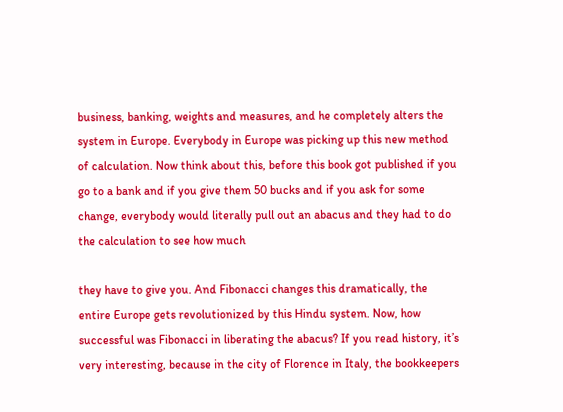business, banking, weights and measures, and he completely alters the system in Europe. Everybody in Europe was picking up this new method of calculation. Now think about this, before this book got published if you go to a bank and if you give them 50 bucks and if you ask for some change, everybody would literally pull out an abacus and they had to do the calculation to see how much

they have to give you. And Fibonacci changes this dramatically, the entire Europe gets revolutionized by this Hindu system. Now, how successful was Fibonacci in liberating the abacus? If you read history, it’s very interesting, because in the city of Florence in Italy, the bookkeepers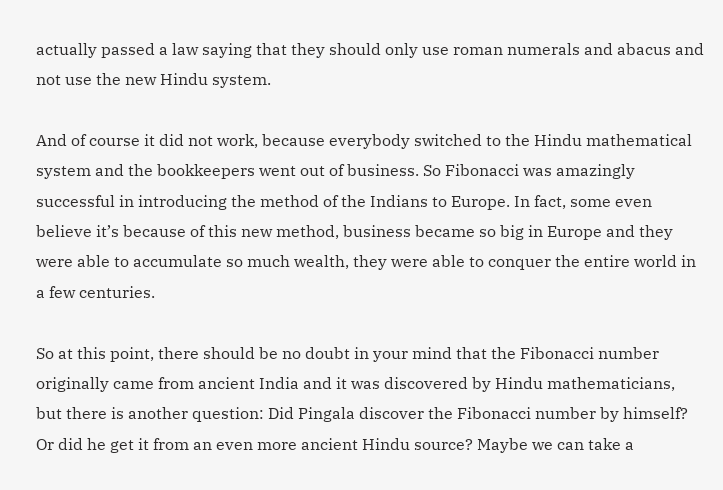actually passed a law saying that they should only use roman numerals and abacus and not use the new Hindu system.

And of course it did not work, because everybody switched to the Hindu mathematical system and the bookkeepers went out of business. So Fibonacci was amazingly successful in introducing the method of the Indians to Europe. In fact, some even believe it’s because of this new method, business became so big in Europe and they were able to accumulate so much wealth, they were able to conquer the entire world in a few centuries.

So at this point, there should be no doubt in your mind that the Fibonacci number originally came from ancient India and it was discovered by Hindu mathematicians, but there is another question: Did Pingala discover the Fibonacci number by himself? Or did he get it from an even more ancient Hindu source? Maybe we can take a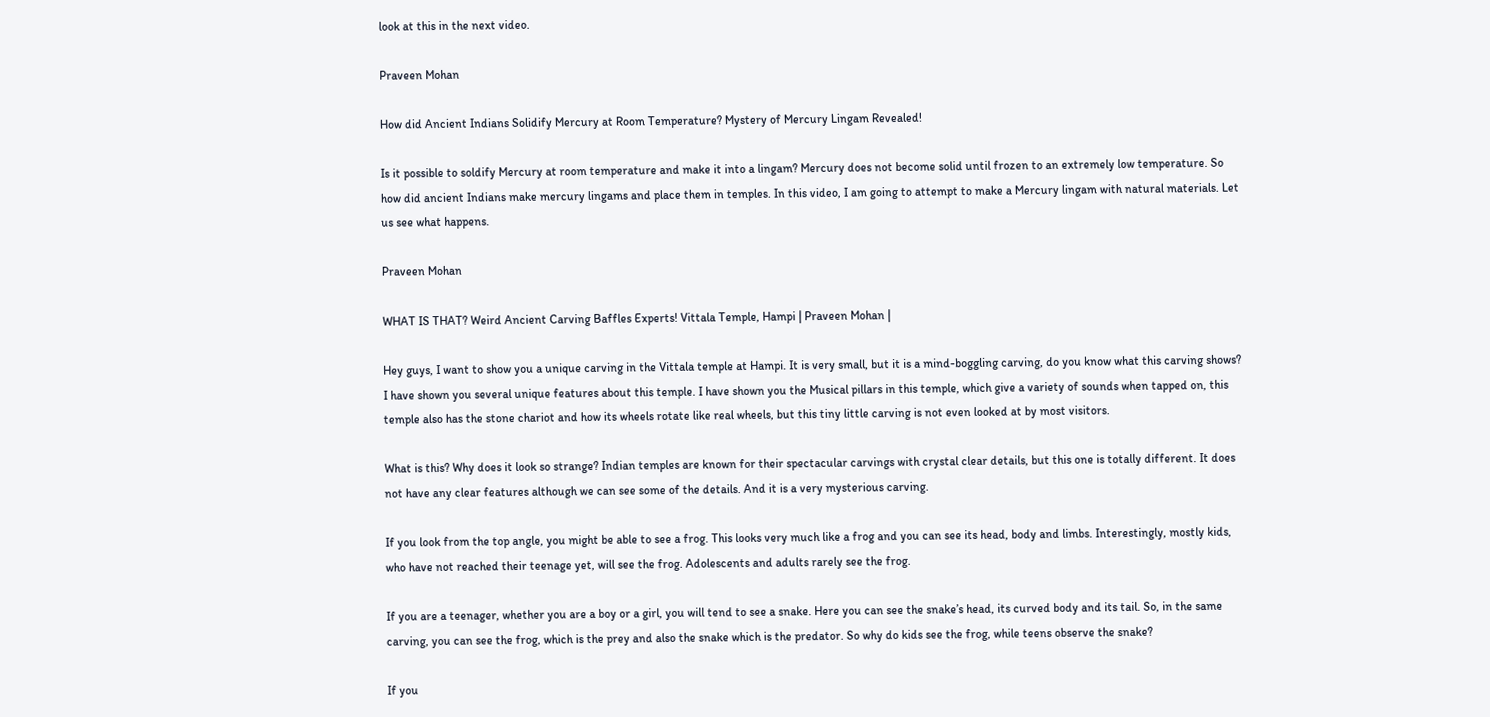look at this in the next video.

Praveen Mohan

How did Ancient Indians Solidify Mercury at Room Temperature? Mystery of Mercury Lingam Revealed!

Is it possible to soldify Mercury at room temperature and make it into a lingam? Mercury does not become solid until frozen to an extremely low temperature. So how did ancient Indians make mercury lingams and place them in temples. In this video, I am going to attempt to make a Mercury lingam with natural materials. Let us see what happens.

Praveen Mohan

WHAT IS THAT? Weird Ancient Carving Baffles Experts! Vittala Temple, Hampi | Praveen Mohan |

Hey guys, I want to show you a unique carving in the Vittala temple at Hampi. It is very small, but it is a mind-boggling carving, do you know what this carving shows? I have shown you several unique features about this temple. I have shown you the Musical pillars in this temple, which give a variety of sounds when tapped on, this temple also has the stone chariot and how its wheels rotate like real wheels, but this tiny little carving is not even looked at by most visitors.

What is this? Why does it look so strange? Indian temples are known for their spectacular carvings with crystal clear details, but this one is totally different. It does not have any clear features although we can see some of the details. And it is a very mysterious carving.

If you look from the top angle, you might be able to see a frog. This looks very much like a frog and you can see its head, body and limbs. Interestingly, mostly kids, who have not reached their teenage yet, will see the frog. Adolescents and adults rarely see the frog.

If you are a teenager, whether you are a boy or a girl, you will tend to see a snake. Here you can see the snake’s head, its curved body and its tail. So, in the same carving, you can see the frog, which is the prey and also the snake which is the predator. So why do kids see the frog, while teens observe the snake?

If you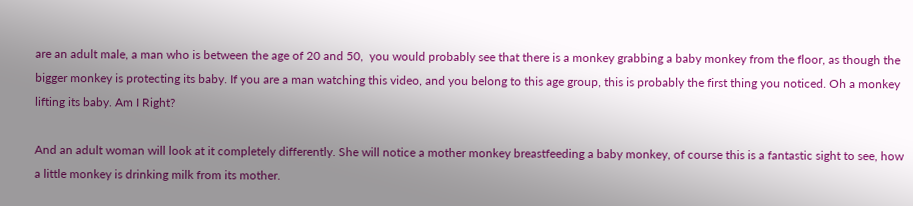are an adult male, a man who is between the age of 20 and 50,  you would probably see that there is a monkey grabbing a baby monkey from the floor, as though the bigger monkey is protecting its baby. If you are a man watching this video, and you belong to this age group, this is probably the first thing you noticed. Oh a monkey lifting its baby. Am I Right?

And an adult woman will look at it completely differently. She will notice a mother monkey breastfeeding a baby monkey, of course this is a fantastic sight to see, how a little monkey is drinking milk from its mother.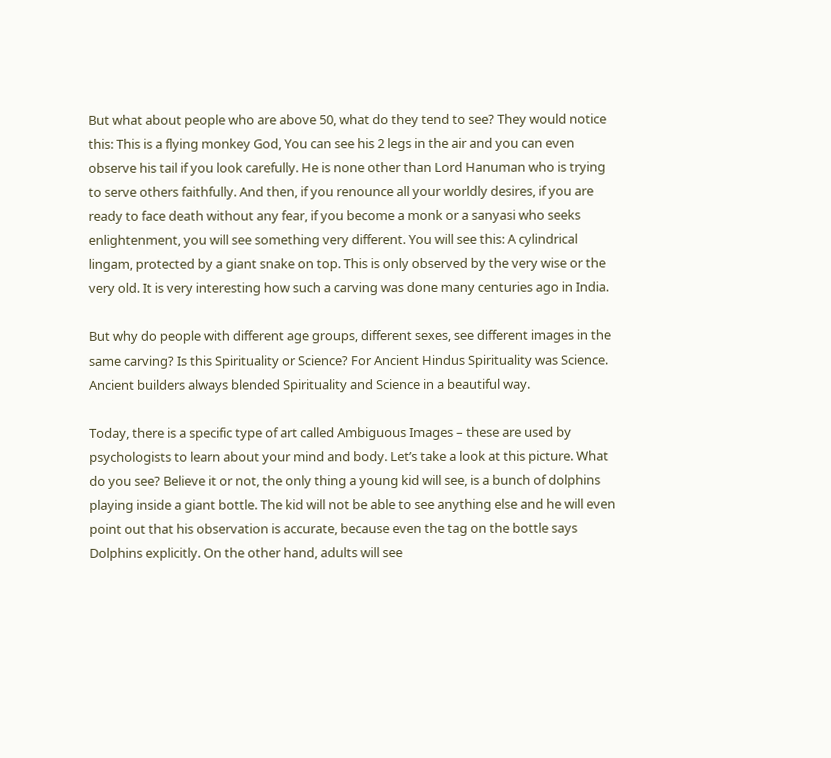But what about people who are above 50, what do they tend to see? They would notice this: This is a flying monkey God, You can see his 2 legs in the air and you can even observe his tail if you look carefully. He is none other than Lord Hanuman who is trying to serve others faithfully. And then, if you renounce all your worldly desires, if you are ready to face death without any fear, if you become a monk or a sanyasi who seeks enlightenment, you will see something very different. You will see this: A cylindrical lingam, protected by a giant snake on top. This is only observed by the very wise or the very old. It is very interesting how such a carving was done many centuries ago in India.

But why do people with different age groups, different sexes, see different images in the same carving? Is this Spirituality or Science? For Ancient Hindus Spirituality was Science. Ancient builders always blended Spirituality and Science in a beautiful way.

Today, there is a specific type of art called Ambiguous Images – these are used by psychologists to learn about your mind and body. Let’s take a look at this picture. What do you see? Believe it or not, the only thing a young kid will see, is a bunch of dolphins playing inside a giant bottle. The kid will not be able to see anything else and he will even point out that his observation is accurate, because even the tag on the bottle says Dolphins explicitly. On the other hand, adults will see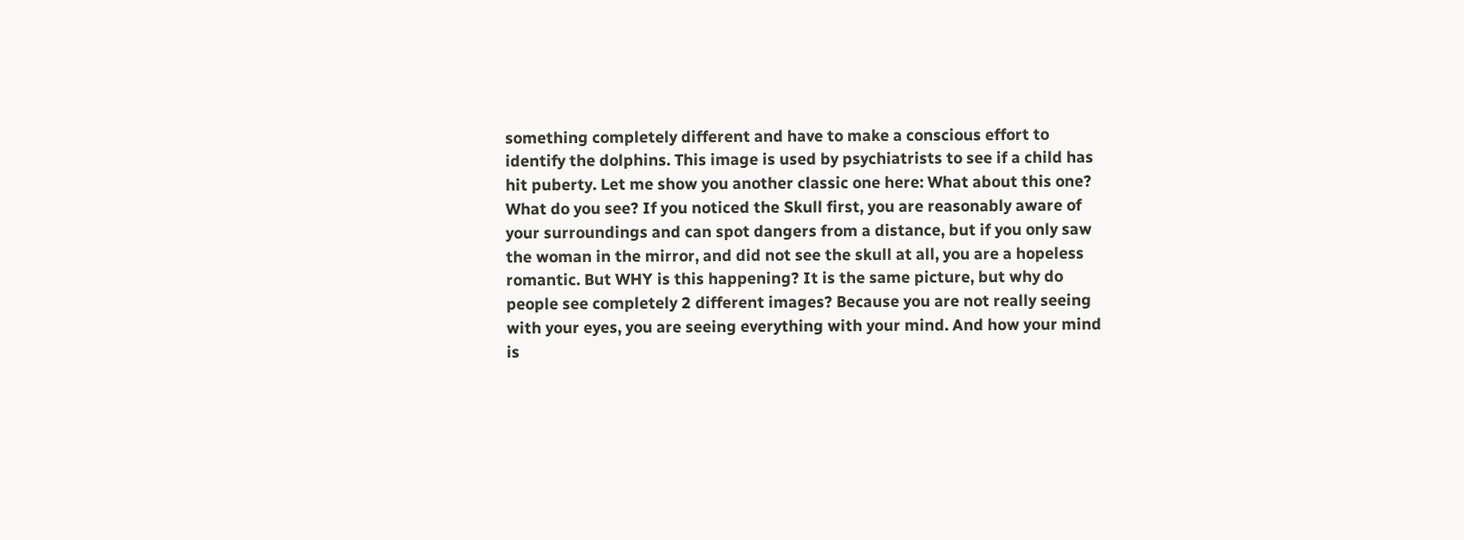something completely different and have to make a conscious effort to identify the dolphins. This image is used by psychiatrists to see if a child has hit puberty. Let me show you another classic one here: What about this one? What do you see? If you noticed the Skull first, you are reasonably aware of your surroundings and can spot dangers from a distance, but if you only saw the woman in the mirror, and did not see the skull at all, you are a hopeless romantic. But WHY is this happening? It is the same picture, but why do people see completely 2 different images? Because you are not really seeing with your eyes, you are seeing everything with your mind. And how your mind is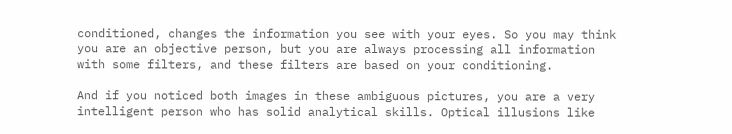conditioned, changes the information you see with your eyes. So you may think you are an objective person, but you are always processing all information with some filters, and these filters are based on your conditioning.

And if you noticed both images in these ambiguous pictures, you are a very intelligent person who has solid analytical skills. Optical illusions like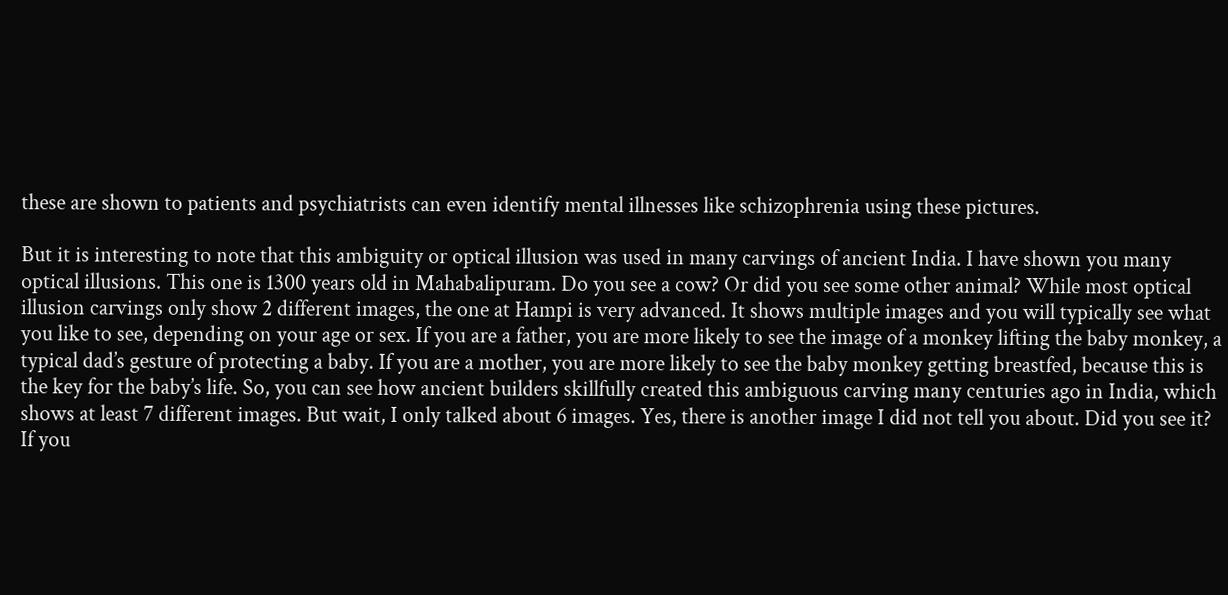these are shown to patients and psychiatrists can even identify mental illnesses like schizophrenia using these pictures.

But it is interesting to note that this ambiguity or optical illusion was used in many carvings of ancient India. I have shown you many optical illusions. This one is 1300 years old in Mahabalipuram. Do you see a cow? Or did you see some other animal? While most optical illusion carvings only show 2 different images, the one at Hampi is very advanced. It shows multiple images and you will typically see what you like to see, depending on your age or sex. If you are a father, you are more likely to see the image of a monkey lifting the baby monkey, a typical dad’s gesture of protecting a baby. If you are a mother, you are more likely to see the baby monkey getting breastfed, because this is the key for the baby’s life. So, you can see how ancient builders skillfully created this ambiguous carving many centuries ago in India, which  shows at least 7 different images. But wait, I only talked about 6 images. Yes, there is another image I did not tell you about. Did you see it? If you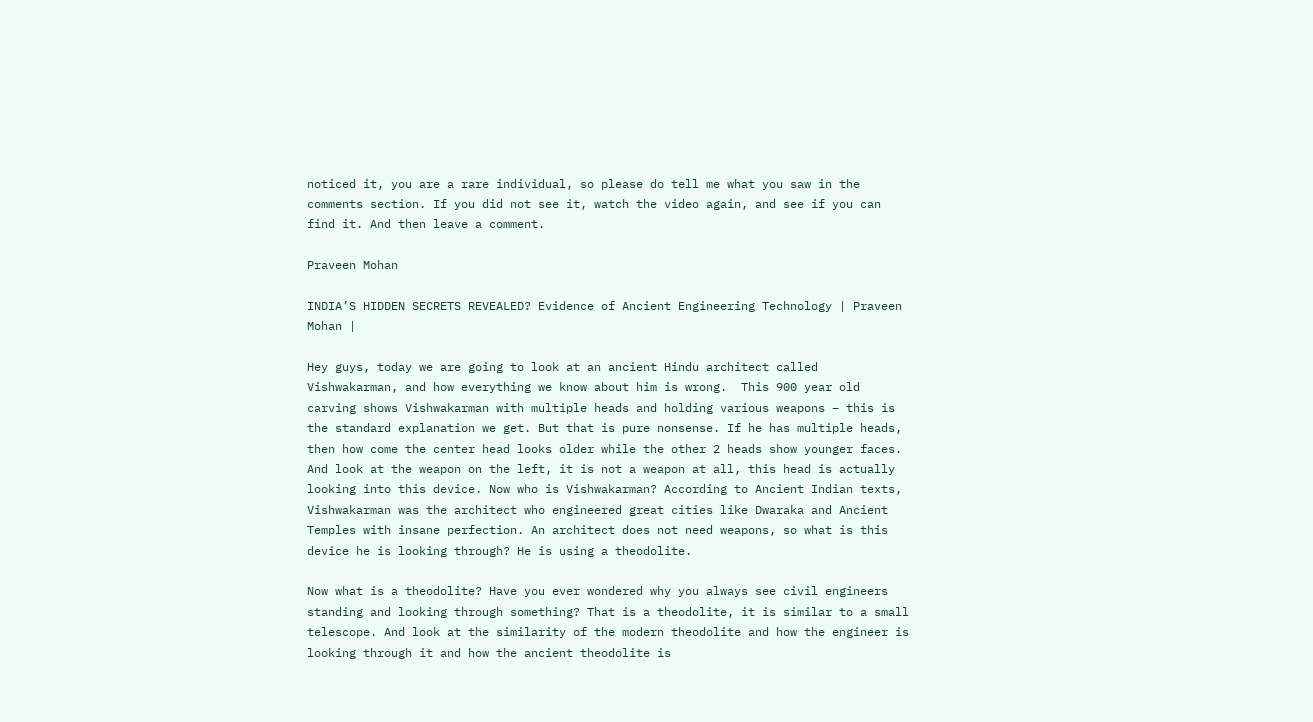noticed it, you are a rare individual, so please do tell me what you saw in the comments section. If you did not see it, watch the video again, and see if you can find it. And then leave a comment.

Praveen Mohan

INDIA’S HIDDEN SECRETS REVEALED? Evidence of Ancient Engineering Technology | Praveen Mohan |

Hey guys, today we are going to look at an ancient Hindu architect called Vishwakarman, and how everything we know about him is wrong.  This 900 year old carving shows Vishwakarman with multiple heads and holding various weapons – this is the standard explanation we get. But that is pure nonsense. If he has multiple heads, then how come the center head looks older while the other 2 heads show younger faces. And look at the weapon on the left, it is not a weapon at all, this head is actually looking into this device. Now who is Vishwakarman? According to Ancient Indian texts, Vishwakarman was the architect who engineered great cities like Dwaraka and Ancient Temples with insane perfection. An architect does not need weapons, so what is this device he is looking through? He is using a theodolite.

Now what is a theodolite? Have you ever wondered why you always see civil engineers standing and looking through something? That is a theodolite, it is similar to a small telescope. And look at the similarity of the modern theodolite and how the engineer is looking through it and how the ancient theodolite is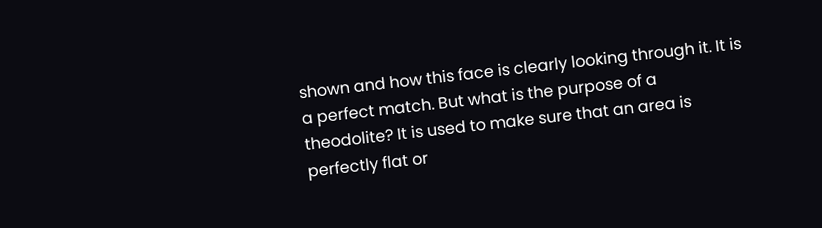shown and how this face is clearly looking through it. It is a perfect match. But what is the purpose of a theodolite? It is used to make sure that an area is perfectly flat or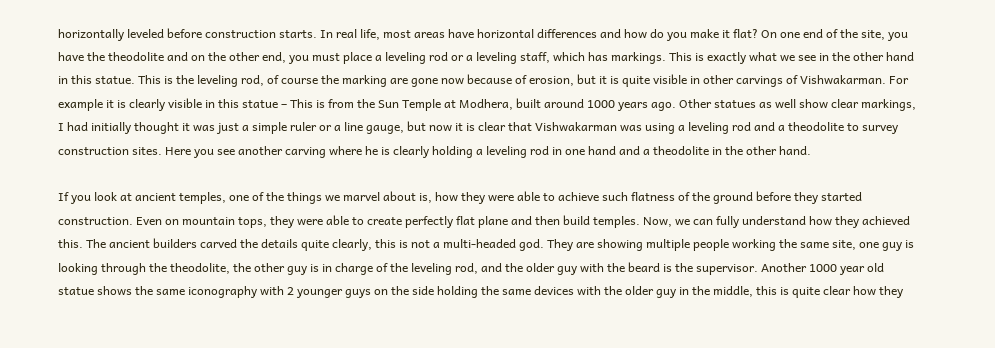horizontally leveled before construction starts. In real life, most areas have horizontal differences and how do you make it flat? On one end of the site, you have the theodolite and on the other end, you must place a leveling rod or a leveling staff, which has markings. This is exactly what we see in the other hand in this statue. This is the leveling rod, of course the marking are gone now because of erosion, but it is quite visible in other carvings of Vishwakarman. For example it is clearly visible in this statue – This is from the Sun Temple at Modhera, built around 1000 years ago. Other statues as well show clear markings, I had initially thought it was just a simple ruler or a line gauge, but now it is clear that Vishwakarman was using a leveling rod and a theodolite to survey construction sites. Here you see another carving where he is clearly holding a leveling rod in one hand and a theodolite in the other hand.

If you look at ancient temples, one of the things we marvel about is, how they were able to achieve such flatness of the ground before they started construction. Even on mountain tops, they were able to create perfectly flat plane and then build temples. Now, we can fully understand how they achieved this. The ancient builders carved the details quite clearly, this is not a multi-headed god. They are showing multiple people working the same site, one guy is looking through the theodolite, the other guy is in charge of the leveling rod, and the older guy with the beard is the supervisor. Another 1000 year old statue shows the same iconography with 2 younger guys on the side holding the same devices with the older guy in the middle, this is quite clear how they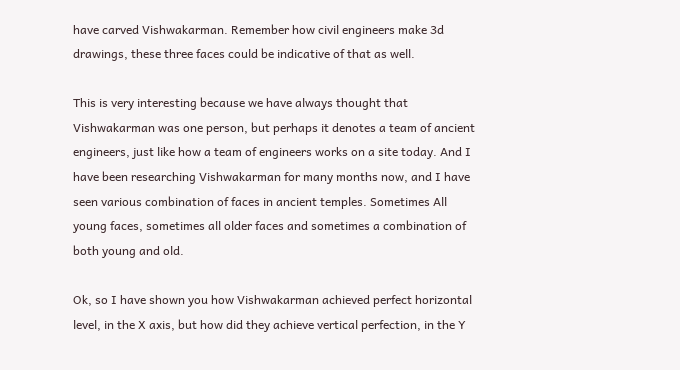have carved Vishwakarman. Remember how civil engineers make 3d drawings, these three faces could be indicative of that as well.

This is very interesting because we have always thought that Vishwakarman was one person, but perhaps it denotes a team of ancient engineers, just like how a team of engineers works on a site today. And I have been researching Vishwakarman for many months now, and I have seen various combination of faces in ancient temples. Sometimes All young faces, sometimes all older faces and sometimes a combination of both young and old.

Ok, so I have shown you how Vishwakarman achieved perfect horizontal level, in the X axis, but how did they achieve vertical perfection, in the Y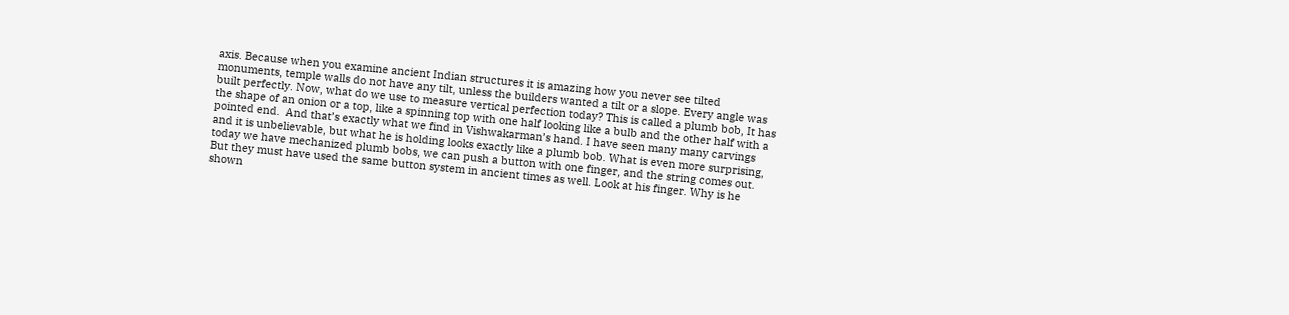axis. Because when you examine ancient Indian structures it is amazing how you never see tilted monuments, temple walls do not have any tilt, unless the builders wanted a tilt or a slope. Every angle was built perfectly. Now, what do we use to measure vertical perfection today? This is called a plumb bob, It has the shape of an onion or a top, like a spinning top with one half looking like a bulb and the other half with a pointed end.  And that’s exactly what we find in Vishwakarman’s hand. I have seen many many carvings and it is unbelievable, but what he is holding looks exactly like a plumb bob. What is even more surprising, today we have mechanized plumb bobs, we can push a button with one finger, and the string comes out. But they must have used the same button system in ancient times as well. Look at his finger. Why is he shown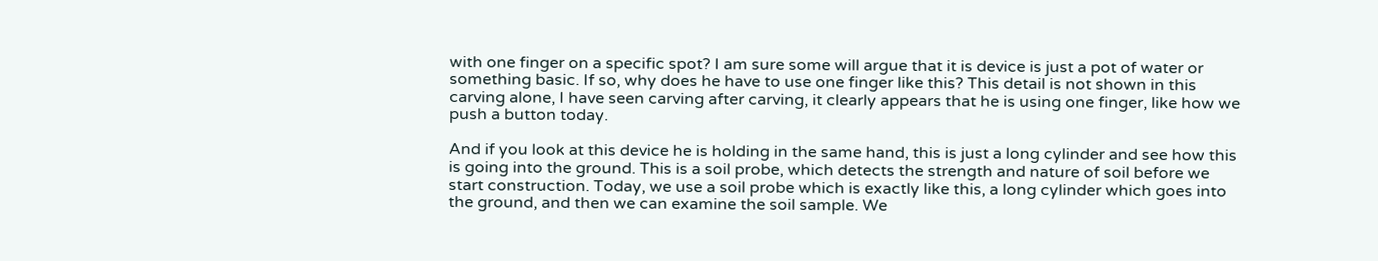with one finger on a specific spot? I am sure some will argue that it is device is just a pot of water or something basic. If so, why does he have to use one finger like this? This detail is not shown in this carving alone, I have seen carving after carving, it clearly appears that he is using one finger, like how we push a button today.

And if you look at this device he is holding in the same hand, this is just a long cylinder and see how this is going into the ground. This is a soil probe, which detects the strength and nature of soil before we start construction. Today, we use a soil probe which is exactly like this, a long cylinder which goes into the ground, and then we can examine the soil sample. We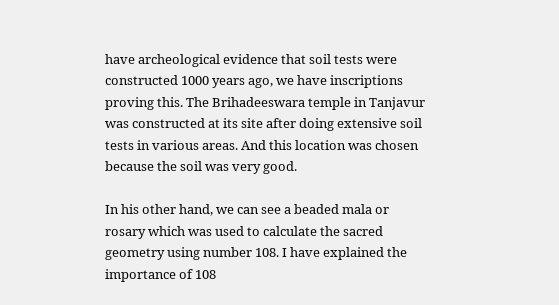have archeological evidence that soil tests were constructed 1000 years ago, we have inscriptions proving this. The Brihadeeswara temple in Tanjavur was constructed at its site after doing extensive soil tests in various areas. And this location was chosen because the soil was very good.

In his other hand, we can see a beaded mala or rosary which was used to calculate the sacred geometry using number 108. I have explained the importance of 108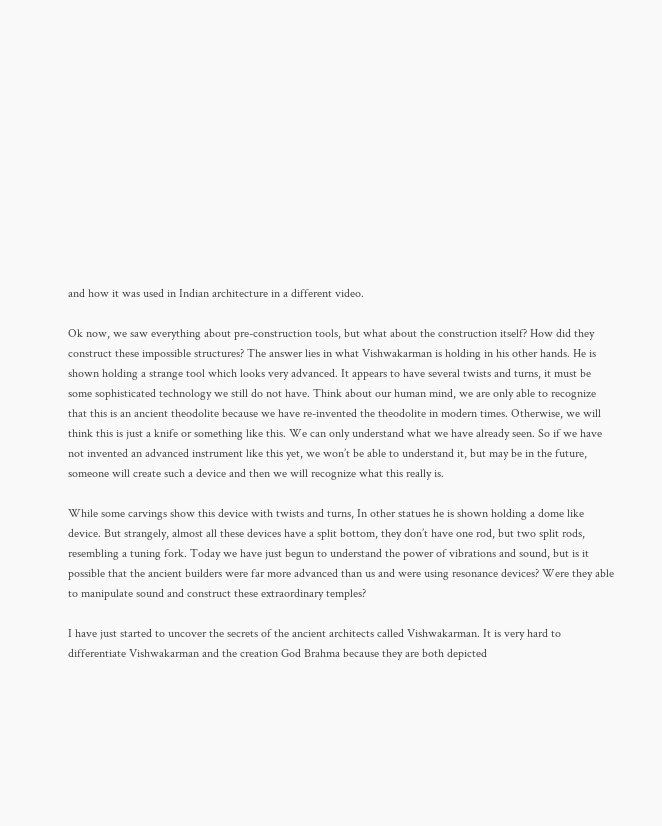and how it was used in Indian architecture in a different video.

Ok now, we saw everything about pre-construction tools, but what about the construction itself? How did they construct these impossible structures? The answer lies in what Vishwakarman is holding in his other hands. He is shown holding a strange tool which looks very advanced. It appears to have several twists and turns, it must be some sophisticated technology we still do not have. Think about our human mind, we are only able to recognize that this is an ancient theodolite because we have re-invented the theodolite in modern times. Otherwise, we will think this is just a knife or something like this. We can only understand what we have already seen. So if we have not invented an advanced instrument like this yet, we won’t be able to understand it, but may be in the future, someone will create such a device and then we will recognize what this really is.

While some carvings show this device with twists and turns, In other statues he is shown holding a dome like device. But strangely, almost all these devices have a split bottom, they don’t have one rod, but two split rods, resembling a tuning fork. Today we have just begun to understand the power of vibrations and sound, but is it possible that the ancient builders were far more advanced than us and were using resonance devices? Were they able to manipulate sound and construct these extraordinary temples?

I have just started to uncover the secrets of the ancient architects called Vishwakarman. It is very hard to differentiate Vishwakarman and the creation God Brahma because they are both depicted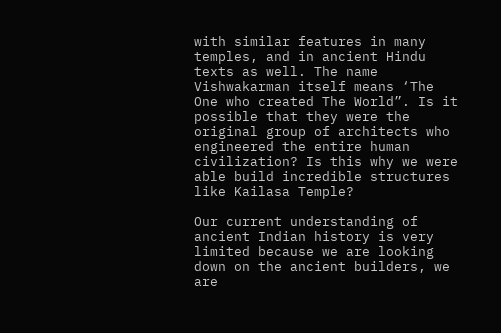with similar features in many temples, and in ancient Hindu texts as well. The name Vishwakarman itself means ‘The One who created The World”. Is it possible that they were the original group of architects who engineered the entire human civilization? Is this why we were able build incredible structures like Kailasa Temple?

Our current understanding of ancient Indian history is very limited because we are looking down on the ancient builders, we are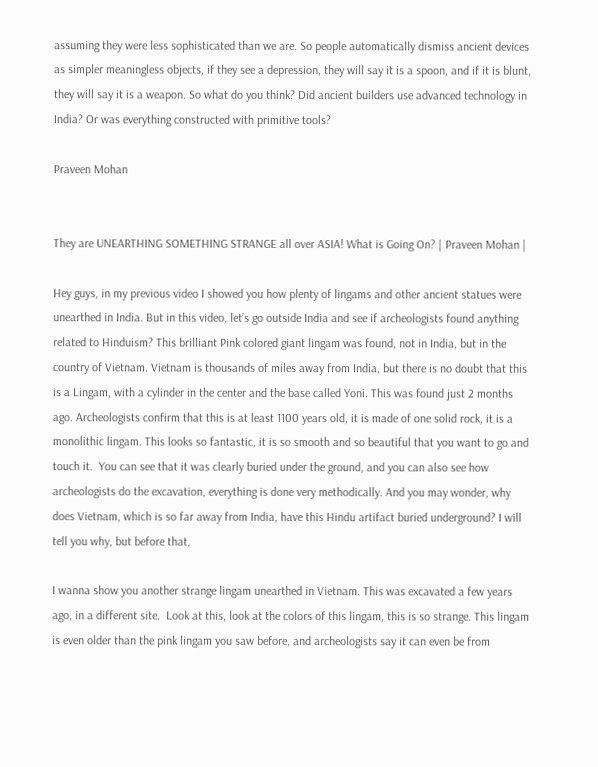assuming they were less sophisticated than we are. So people automatically dismiss ancient devices as simpler meaningless objects, if they see a depression, they will say it is a spoon, and if it is blunt, they will say it is a weapon. So what do you think? Did ancient builders use advanced technology in India? Or was everything constructed with primitive tools?

Praveen Mohan


They are UNEARTHING SOMETHING STRANGE all over ASIA! What is Going On? | Praveen Mohan |

Hey guys, in my previous video I showed you how plenty of lingams and other ancient statues were unearthed in India. But in this video, let’s go outside India and see if archeologists found anything related to Hinduism? This brilliant Pink colored giant lingam was found, not in India, but in the country of Vietnam. Vietnam is thousands of miles away from India, but there is no doubt that this is a Lingam, with a cylinder in the center and the base called Yoni. This was found just 2 months ago. Archeologists confirm that this is at least 1100 years old, it is made of one solid rock, it is a monolithic lingam. This looks so fantastic, it is so smooth and so beautiful that you want to go and touch it.  You can see that it was clearly buried under the ground, and you can also see how archeologists do the excavation, everything is done very methodically. And you may wonder, why does Vietnam, which is so far away from India, have this Hindu artifact buried underground? I will tell you why, but before that,

I wanna show you another strange lingam unearthed in Vietnam. This was excavated a few years ago, in a different site.  Look at this, look at the colors of this lingam, this is so strange. This lingam is even older than the pink lingam you saw before, and archeologists say it can even be from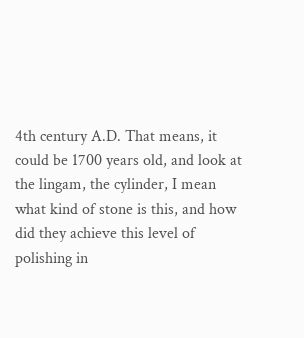4th century A.D. That means, it could be 1700 years old, and look at the lingam, the cylinder, I mean what kind of stone is this, and how did they achieve this level of polishing in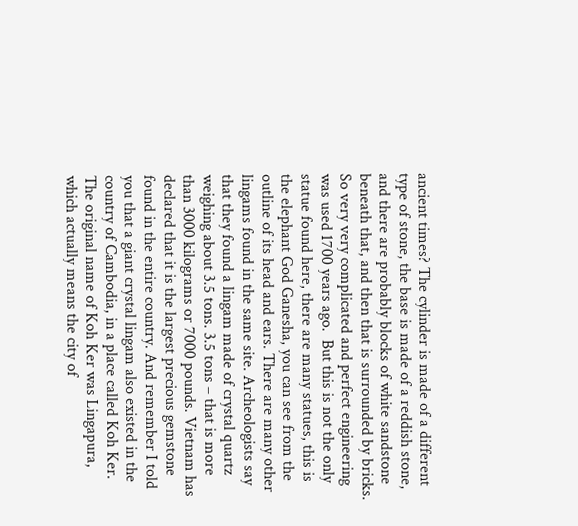ancient times? The cylinder is made of a different type of stone, the base is made of a reddish stone, and there are probably blocks of white sandstone beneath that, and then that is surrounded by bricks. So very very complicated and perfect engineering was used 1700 years ago.  But this is not the only statue found here, there are many statues, this is the elephant God Ganesha, you can see from the outline of its head and ears. There are many other lingams found in the same site. Archeologists say that they found a lingam made of crystal quartz weighing about 3.5 tons. 3.5 tons – that is more than 3000 kilograms or 7000 pounds. Vietnam has declared that it is the largest precious gemstone found in the entire country. And remember I told you that a giant crystal lingam also existed in the country of Cambodia, in a place called Koh Ker. The original name of Koh Ker was Lingapura, which actually means the city of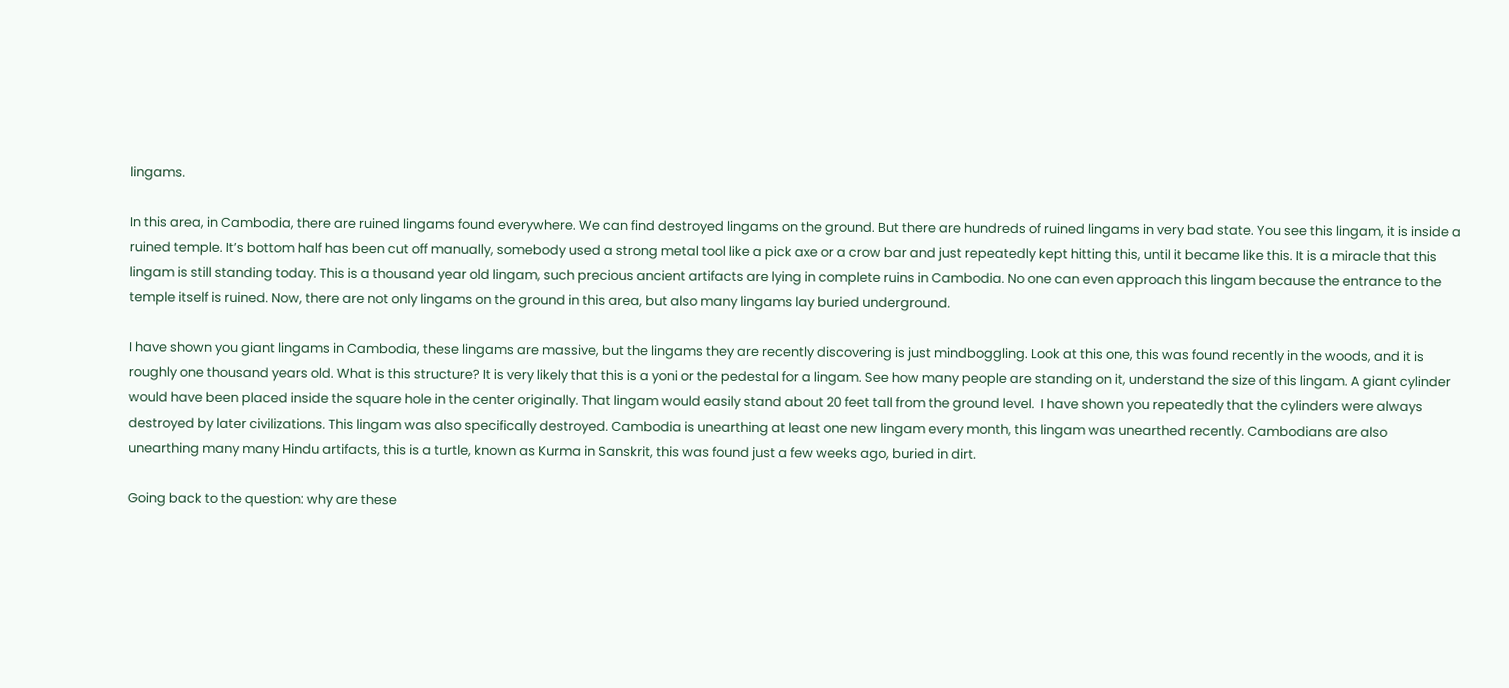lingams.

In this area, in Cambodia, there are ruined lingams found everywhere. We can find destroyed lingams on the ground. But there are hundreds of ruined lingams in very bad state. You see this lingam, it is inside a ruined temple. It’s bottom half has been cut off manually, somebody used a strong metal tool like a pick axe or a crow bar and just repeatedly kept hitting this, until it became like this. It is a miracle that this lingam is still standing today. This is a thousand year old lingam, such precious ancient artifacts are lying in complete ruins in Cambodia. No one can even approach this lingam because the entrance to the temple itself is ruined. Now, there are not only lingams on the ground in this area, but also many lingams lay buried underground.

I have shown you giant lingams in Cambodia, these lingams are massive, but the lingams they are recently discovering is just mindboggling. Look at this one, this was found recently in the woods, and it is  roughly one thousand years old. What is this structure? It is very likely that this is a yoni or the pedestal for a lingam. See how many people are standing on it, understand the size of this lingam. A giant cylinder would have been placed inside the square hole in the center originally. That lingam would easily stand about 20 feet tall from the ground level.  I have shown you repeatedly that the cylinders were always destroyed by later civilizations. This lingam was also specifically destroyed. Cambodia is unearthing at least one new lingam every month, this lingam was unearthed recently. Cambodians are also unearthing many many Hindu artifacts, this is a turtle, known as Kurma in Sanskrit, this was found just a few weeks ago, buried in dirt.

Going back to the question: why are these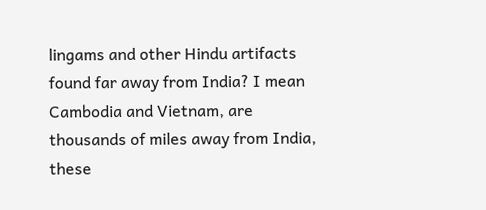lingams and other Hindu artifacts found far away from India? I mean Cambodia and Vietnam, are thousands of miles away from India, these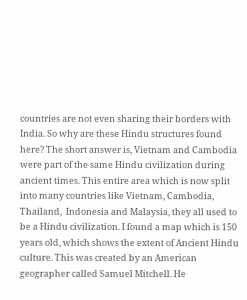countries are not even sharing their borders with India. So why are these Hindu structures found here? The short answer is, Vietnam and Cambodia were part of the same Hindu civilization during ancient times. This entire area which is now split into many countries like Vietnam, Cambodia, Thailand,  Indonesia and Malaysia, they all used to be a Hindu civilization. I found a map which is 150 years old, which shows the extent of Ancient Hindu culture. This was created by an American geographer called Samuel Mitchell. He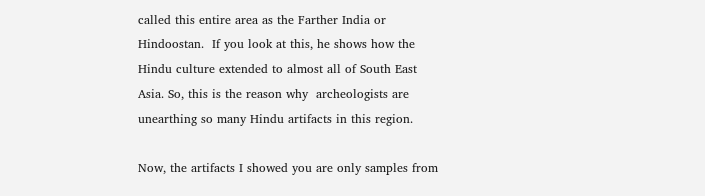called this entire area as the Farther India or Hindoostan.  If you look at this, he shows how the Hindu culture extended to almost all of South East Asia. So, this is the reason why  archeologists are unearthing so many Hindu artifacts in this region.

Now, the artifacts I showed you are only samples from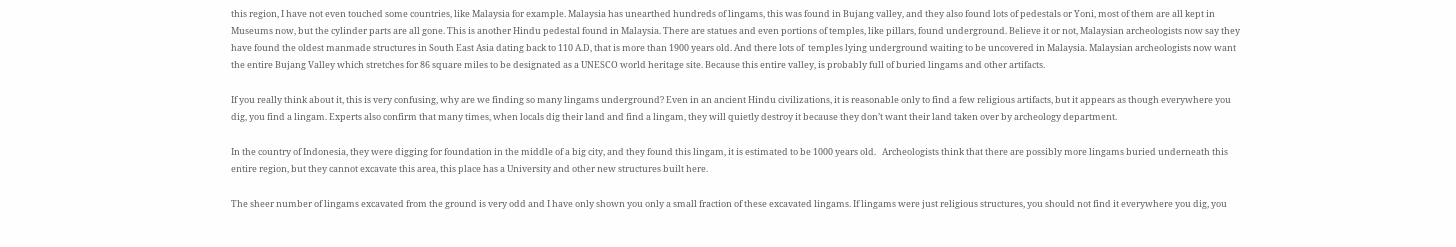this region, I have not even touched some countries, like Malaysia for example. Malaysia has unearthed hundreds of lingams, this was found in Bujang valley, and they also found lots of pedestals or Yoni, most of them are all kept in Museums now, but the cylinder parts are all gone. This is another Hindu pedestal found in Malaysia. There are statues and even portions of temples, like pillars, found underground. Believe it or not, Malaysian archeologists now say they have found the oldest manmade structures in South East Asia dating back to 110 A.D, that is more than 1900 years old. And there lots of  temples lying underground waiting to be uncovered in Malaysia. Malaysian archeologists now want the entire Bujang Valley which stretches for 86 square miles to be designated as a UNESCO world heritage site. Because this entire valley, is probably full of buried lingams and other artifacts.

If you really think about it, this is very confusing, why are we finding so many lingams underground? Even in an ancient Hindu civilizations, it is reasonable only to find a few religious artifacts, but it appears as though everywhere you dig, you find a lingam. Experts also confirm that many times, when locals dig their land and find a lingam, they will quietly destroy it because they don’t want their land taken over by archeology department.

In the country of Indonesia, they were digging for foundation in the middle of a big city, and they found this lingam, it is estimated to be 1000 years old.   Archeologists think that there are possibly more lingams buried underneath this entire region, but they cannot excavate this area, this place has a University and other new structures built here.

The sheer number of lingams excavated from the ground is very odd and I have only shown you only a small fraction of these excavated lingams. If lingams were just religious structures, you should not find it everywhere you dig, you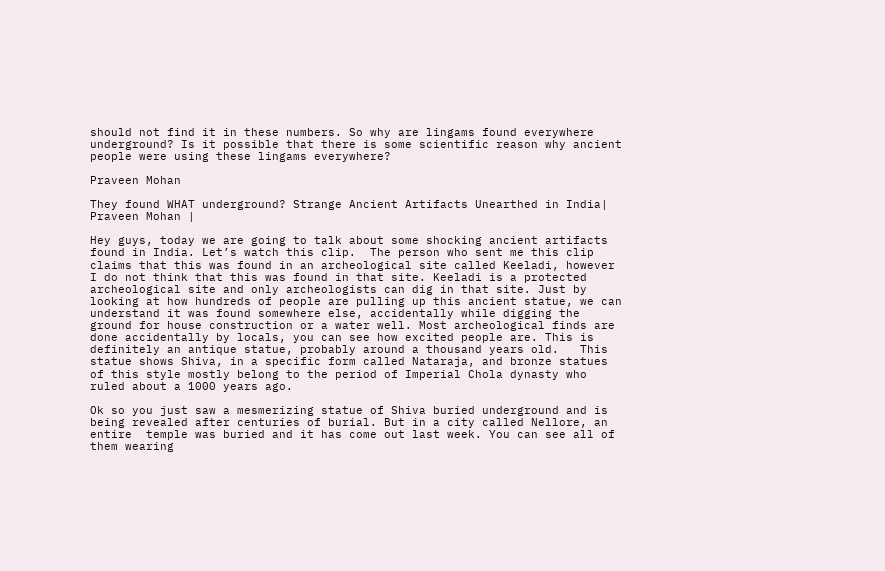should not find it in these numbers. So why are lingams found everywhere underground? Is it possible that there is some scientific reason why ancient people were using these lingams everywhere?

Praveen Mohan

They found WHAT underground? Strange Ancient Artifacts Unearthed in India| Praveen Mohan |

Hey guys, today we are going to talk about some shocking ancient artifacts  found in India. Let’s watch this clip.  The person who sent me this clip claims that this was found in an archeological site called Keeladi, however I do not think that this was found in that site. Keeladi is a protected archeological site and only archeologists can dig in that site. Just by looking at how hundreds of people are pulling up this ancient statue, we can understand it was found somewhere else, accidentally while digging the ground for house construction or a water well. Most archeological finds are done accidentally by locals, you can see how excited people are. This is definitely an antique statue, probably around a thousand years old.   This statue shows Shiva, in a specific form called Nataraja, and bronze statues of this style mostly belong to the period of Imperial Chola dynasty who ruled about a 1000 years ago.

Ok so you just saw a mesmerizing statue of Shiva buried underground and is being revealed after centuries of burial. But in a city called Nellore, an entire  temple was buried and it has come out last week. You can see all of them wearing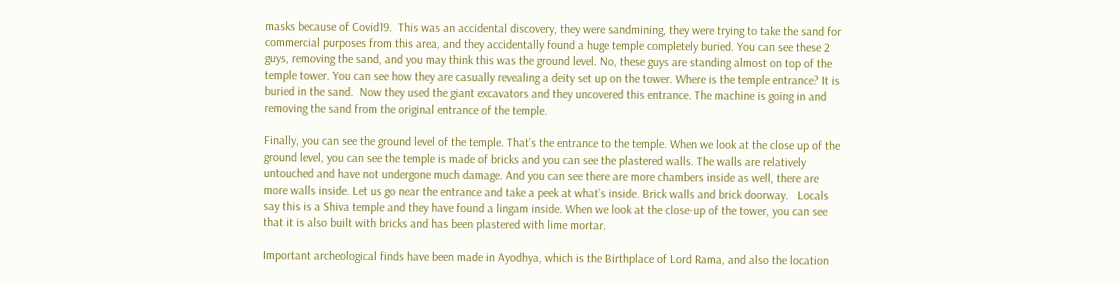masks because of Covid19.  This was an accidental discovery, they were sandmining, they were trying to take the sand for commercial purposes from this area, and they accidentally found a huge temple completely buried. You can see these 2 guys, removing the sand, and you may think this was the ground level. No, these guys are standing almost on top of the temple tower. You can see how they are casually revealing a deity set up on the tower. Where is the temple entrance? It is buried in the sand.  Now they used the giant excavators and they uncovered this entrance. The machine is going in and removing the sand from the original entrance of the temple.

Finally, you can see the ground level of the temple. That’s the entrance to the temple. When we look at the close up of the ground level, you can see the temple is made of bricks and you can see the plastered walls. The walls are relatively untouched and have not undergone much damage. And you can see there are more chambers inside as well, there are more walls inside. Let us go near the entrance and take a peek at what’s inside. Brick walls and brick doorway.   Locals say this is a Shiva temple and they have found a lingam inside. When we look at the close-up of the tower, you can see that it is also built with bricks and has been plastered with lime mortar.

Important archeological finds have been made in Ayodhya, which is the Birthplace of Lord Rama, and also the location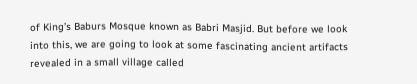of King’s Baburs Mosque known as Babri Masjid. But before we look into this, we are going to look at some fascinating ancient artifacts revealed in a small village called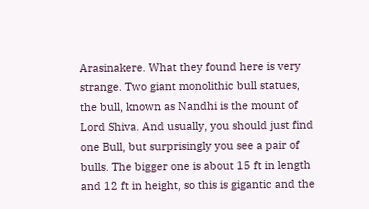Arasinakere. What they found here is very strange. Two giant monolithic bull statues, the bull, known as Nandhi is the mount of Lord Shiva. And usually, you should just find one Bull, but surprisingly you see a pair of bulls. The bigger one is about 15 ft in length and 12 ft in height, so this is gigantic and the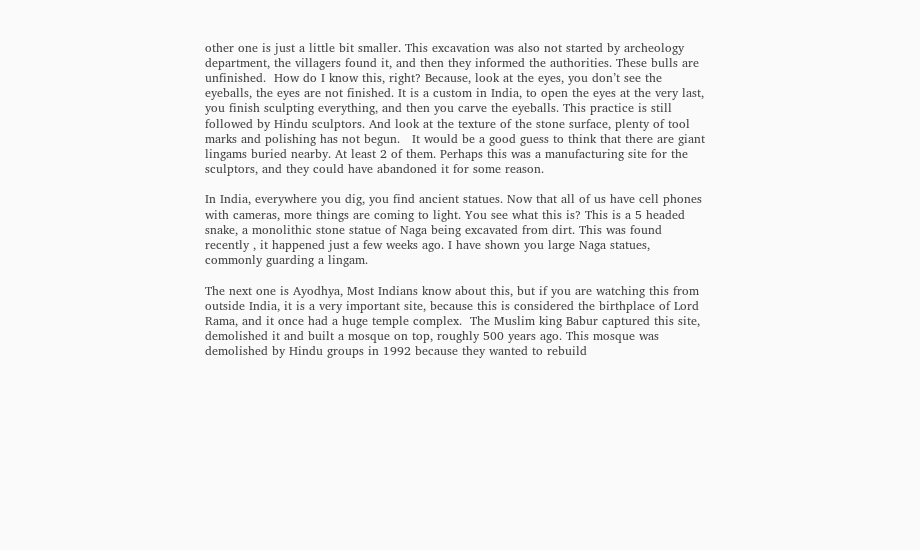other one is just a little bit smaller. This excavation was also not started by archeology department, the villagers found it, and then they informed the authorities. These bulls are unfinished.  How do I know this, right? Because, look at the eyes, you don’t see the eyeballs, the eyes are not finished. It is a custom in India, to open the eyes at the very last, you finish sculpting everything, and then you carve the eyeballs. This practice is still followed by Hindu sculptors. And look at the texture of the stone surface, plenty of tool marks and polishing has not begun.   It would be a good guess to think that there are giant lingams buried nearby. At least 2 of them. Perhaps this was a manufacturing site for the sculptors, and they could have abandoned it for some reason.

In India, everywhere you dig, you find ancient statues. Now that all of us have cell phones with cameras, more things are coming to light. You see what this is? This is a 5 headed snake, a monolithic stone statue of Naga being excavated from dirt. This was found recently , it happened just a few weeks ago. I have shown you large Naga statues, commonly guarding a lingam.

The next one is Ayodhya, Most Indians know about this, but if you are watching this from outside India, it is a very important site, because this is considered the birthplace of Lord Rama, and it once had a huge temple complex.  The Muslim king Babur captured this site, demolished it and built a mosque on top, roughly 500 years ago. This mosque was demolished by Hindu groups in 1992 because they wanted to rebuild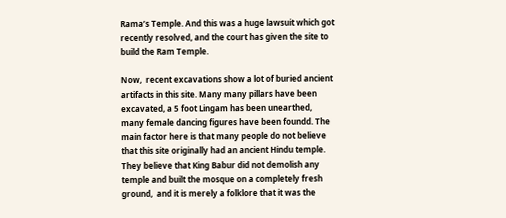Rama’s Temple. And this was a huge lawsuit which got recently resolved, and the court has given the site to build the Ram Temple.

Now,  recent excavations show a lot of buried ancient artifacts in this site. Many many pillars have been excavated, a 5 foot Lingam has been unearthed, many female dancing figures have been foundd. The main factor here is that many people do not believe that this site originally had an ancient Hindu temple. They believe that King Babur did not demolish any temple and built the mosque on a completely fresh ground,  and it is merely a folklore that it was the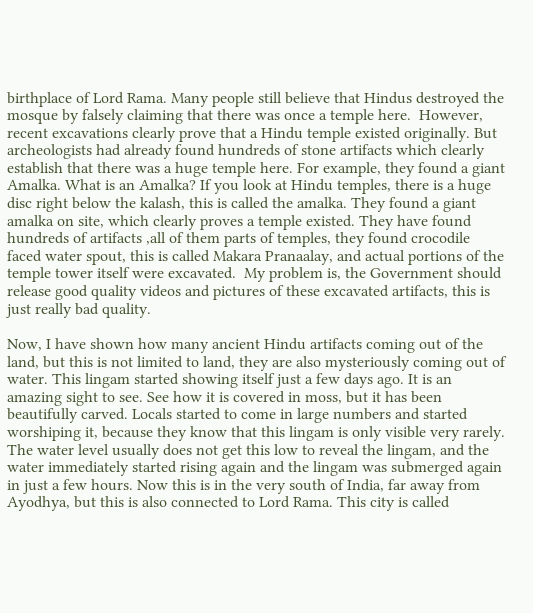birthplace of Lord Rama. Many people still believe that Hindus destroyed the mosque by falsely claiming that there was once a temple here.  However, recent excavations clearly prove that a Hindu temple existed originally. But archeologists had already found hundreds of stone artifacts which clearly establish that there was a huge temple here. For example, they found a giant Amalka. What is an Amalka? If you look at Hindu temples, there is a huge disc right below the kalash, this is called the amalka. They found a giant amalka on site, which clearly proves a temple existed. They have found hundreds of artifacts ,all of them parts of temples, they found crocodile faced water spout, this is called Makara Pranaalay, and actual portions of the temple tower itself were excavated.  My problem is, the Government should release good quality videos and pictures of these excavated artifacts, this is just really bad quality.

Now, I have shown how many ancient Hindu artifacts coming out of the land, but this is not limited to land, they are also mysteriously coming out of water. This lingam started showing itself just a few days ago. It is an amazing sight to see. See how it is covered in moss, but it has been beautifully carved. Locals started to come in large numbers and started worshiping it, because they know that this lingam is only visible very rarely. The water level usually does not get this low to reveal the lingam, and the water immediately started rising again and the lingam was submerged again in just a few hours. Now this is in the very south of India, far away from Ayodhya, but this is also connected to Lord Rama. This city is called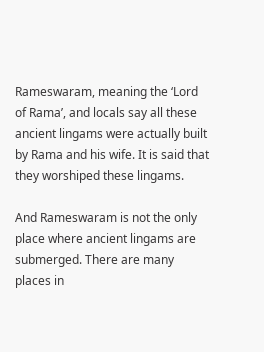Rameswaram, meaning the ‘Lord of Rama’, and locals say all these ancient lingams were actually built by Rama and his wife. It is said that they worshiped these lingams.

And Rameswaram is not the only place where ancient lingams are submerged. There are many places in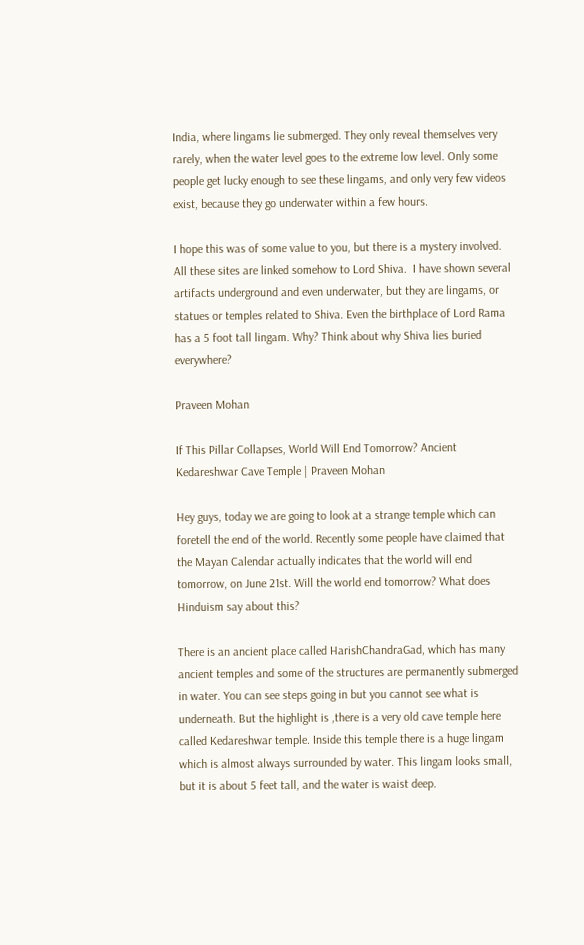India, where lingams lie submerged. They only reveal themselves very rarely, when the water level goes to the extreme low level. Only some people get lucky enough to see these lingams, and only very few videos exist, because they go underwater within a few hours.

I hope this was of some value to you, but there is a mystery involved. All these sites are linked somehow to Lord Shiva.  I have shown several artifacts underground and even underwater, but they are lingams, or statues or temples related to Shiva. Even the birthplace of Lord Rama has a 5 foot tall lingam. Why? Think about why Shiva lies buried everywhere?

Praveen Mohan

If This Pillar Collapses, World Will End Tomorrow? Ancient Kedareshwar Cave Temple | Praveen Mohan

Hey guys, today we are going to look at a strange temple which can foretell the end of the world. Recently some people have claimed that the Mayan Calendar actually indicates that the world will end tomorrow, on June 21st. Will the world end tomorrow? What does Hinduism say about this?

There is an ancient place called HarishChandraGad, which has many ancient temples and some of the structures are permanently submerged in water. You can see steps going in but you cannot see what is underneath. But the highlight is ,there is a very old cave temple here called Kedareshwar temple. Inside this temple there is a huge lingam which is almost always surrounded by water. This lingam looks small, but it is about 5 feet tall, and the water is waist deep.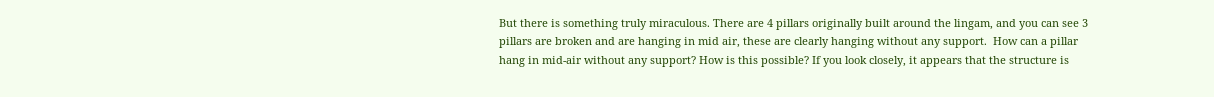But there is something truly miraculous. There are 4 pillars originally built around the lingam, and you can see 3 pillars are broken and are hanging in mid air, these are clearly hanging without any support.  How can a pillar hang in mid-air without any support? How is this possible? If you look closely, it appears that the structure is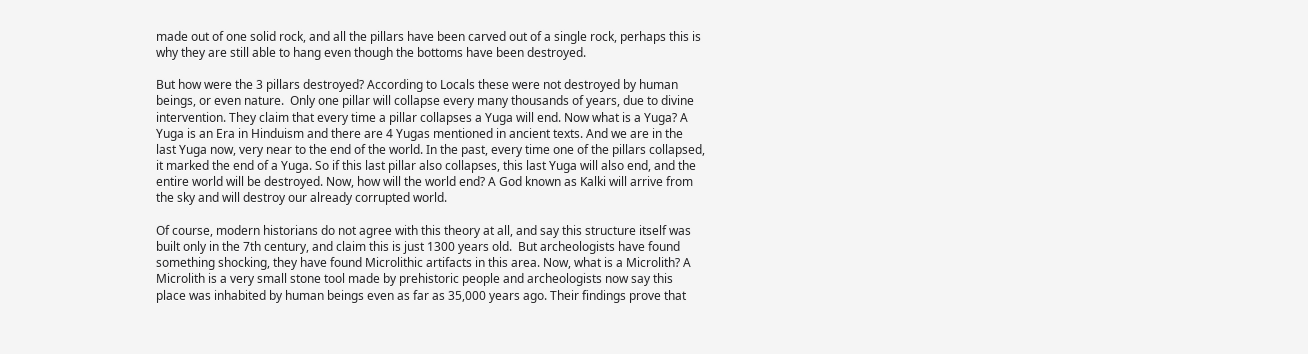made out of one solid rock, and all the pillars have been carved out of a single rock, perhaps this is why they are still able to hang even though the bottoms have been destroyed.

But how were the 3 pillars destroyed? According to Locals these were not destroyed by human beings, or even nature.  Only one pillar will collapse every many thousands of years, due to divine intervention. They claim that every time a pillar collapses a Yuga will end. Now what is a Yuga? A Yuga is an Era in Hinduism and there are 4 Yugas mentioned in ancient texts. And we are in the last Yuga now, very near to the end of the world. In the past, every time one of the pillars collapsed, it marked the end of a Yuga. So if this last pillar also collapses, this last Yuga will also end, and the entire world will be destroyed. Now, how will the world end? A God known as Kalki will arrive from the sky and will destroy our already corrupted world.

Of course, modern historians do not agree with this theory at all, and say this structure itself was built only in the 7th century, and claim this is just 1300 years old.  But archeologists have found something shocking, they have found Microlithic artifacts in this area. Now, what is a Microlith? A Microlith is a very small stone tool made by prehistoric people and archeologists now say this place was inhabited by human beings even as far as 35,000 years ago. Their findings prove that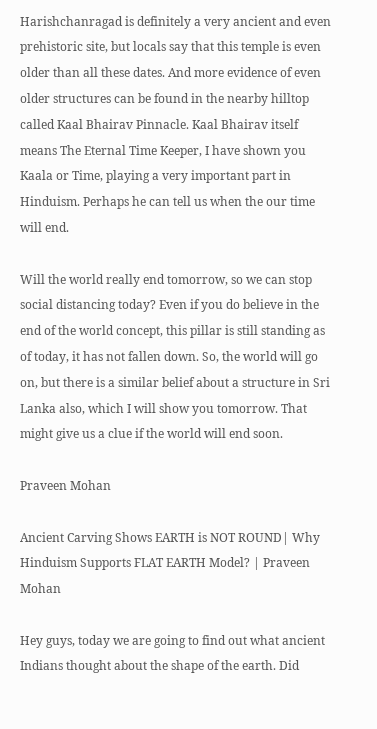Harishchanragad is definitely a very ancient and even prehistoric site, but locals say that this temple is even older than all these dates. And more evidence of even older structures can be found in the nearby hilltop called Kaal Bhairav Pinnacle. Kaal Bhairav itself means The Eternal Time Keeper, I have shown you Kaala or Time, playing a very important part in Hinduism. Perhaps he can tell us when the our time will end.

Will the world really end tomorrow, so we can stop social distancing today? Even if you do believe in the end of the world concept, this pillar is still standing as of today, it has not fallen down. So, the world will go on, but there is a similar belief about a structure in Sri Lanka also, which I will show you tomorrow. That might give us a clue if the world will end soon.

Praveen Mohan

Ancient Carving Shows EARTH is NOT ROUND| Why Hinduism Supports FLAT EARTH Model? | Praveen Mohan

Hey guys, today we are going to find out what ancient Indians thought about the shape of the earth. Did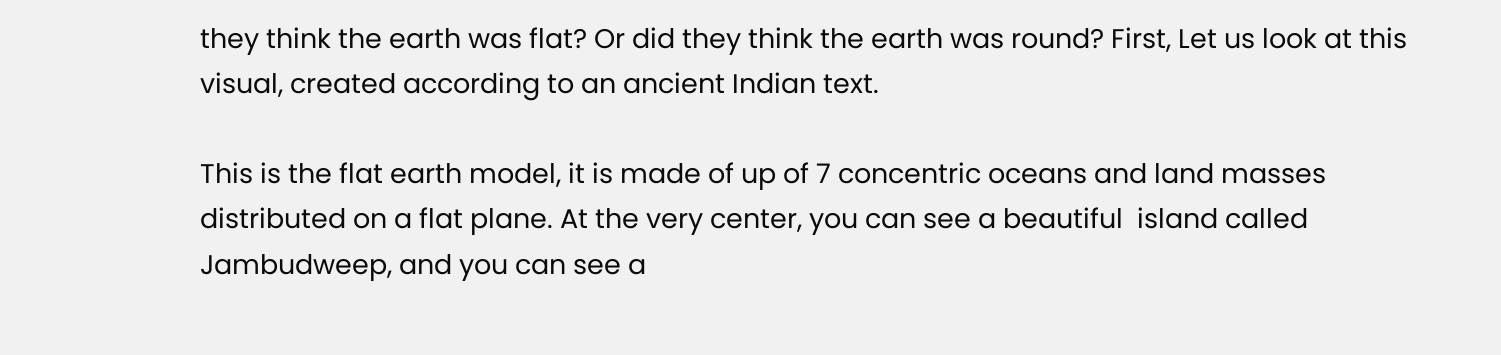they think the earth was flat? Or did they think the earth was round? First, Let us look at this visual, created according to an ancient Indian text.

This is the flat earth model, it is made of up of 7 concentric oceans and land masses distributed on a flat plane. At the very center, you can see a beautiful  island called Jambudweep, and you can see a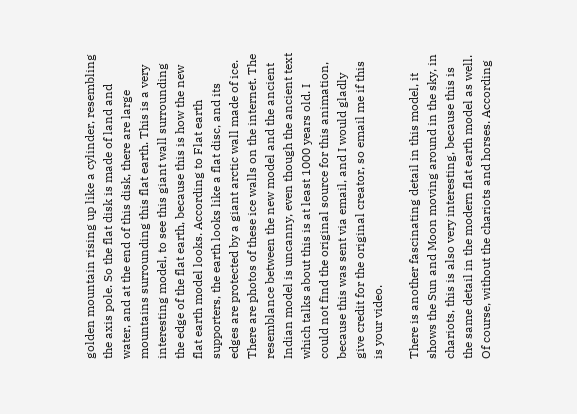golden mountain rising up like a cylinder, resembling the axis pole. So the flat disk is made of land and water, and at the end of this disk, there are large mountains surrounding this flat earth. This is a very interesting model, to see this giant wall surrounding the edge of the flat earth, because this is how the new flat earth model looks. According to Flat earth supporters, the earth looks like a flat disc, and its edges are protected by a giant arctic wall made of ice. There are photos of these ice walls on the internet. The resemblance between the new model and the ancient Indian model is uncanny, even though the ancient text which talks about this is at least 1000 years old. I could not find the original source for this animation, because this was sent via email, and I would gladly give credit for the original creator, so email me if this is your video.

There is another fascinating detail in this model, it shows the Sun and Moon moving around in the sky, in chariots, this is also very interesting, because this is the same detail in the modern flat earth model as well. Of course, without the chariots and horses. According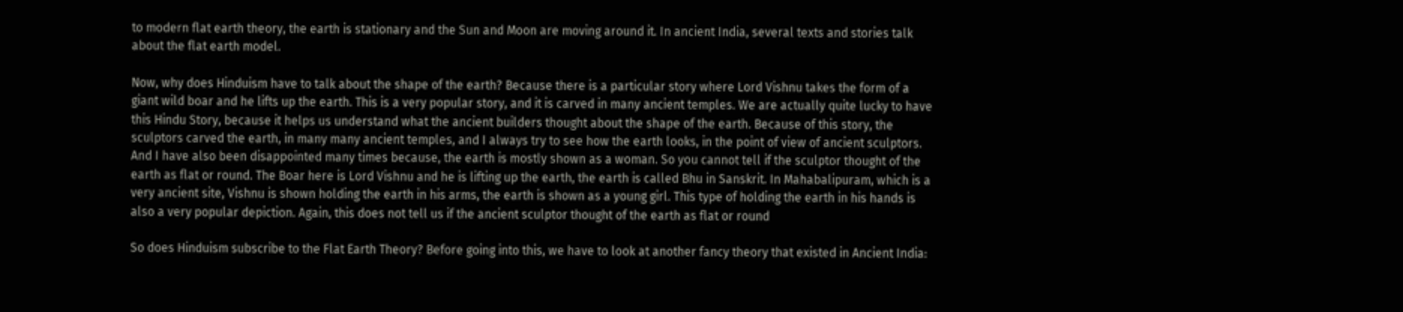to modern flat earth theory, the earth is stationary and the Sun and Moon are moving around it. In ancient India, several texts and stories talk about the flat earth model.

Now, why does Hinduism have to talk about the shape of the earth? Because there is a particular story where Lord Vishnu takes the form of a giant wild boar and he lifts up the earth. This is a very popular story, and it is carved in many ancient temples. We are actually quite lucky to have this Hindu Story, because it helps us understand what the ancient builders thought about the shape of the earth. Because of this story, the sculptors carved the earth, in many many ancient temples, and I always try to see how the earth looks, in the point of view of ancient sculptors. And I have also been disappointed many times because, the earth is mostly shown as a woman. So you cannot tell if the sculptor thought of the earth as flat or round. The Boar here is Lord Vishnu and he is lifting up the earth, the earth is called Bhu in Sanskrit. In Mahabalipuram, which is a very ancient site, Vishnu is shown holding the earth in his arms, the earth is shown as a young girl. This type of holding the earth in his hands is also a very popular depiction. Again, this does not tell us if the ancient sculptor thought of the earth as flat or round

So does Hinduism subscribe to the Flat Earth Theory? Before going into this, we have to look at another fancy theory that existed in Ancient India: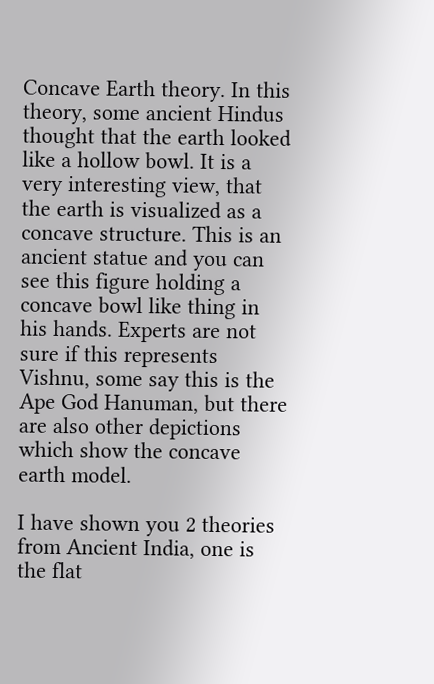Concave Earth theory. In this theory, some ancient Hindus thought that the earth looked like a hollow bowl. It is a very interesting view, that the earth is visualized as a concave structure. This is an ancient statue and you can see this figure holding a concave bowl like thing in his hands. Experts are not sure if this represents Vishnu, some say this is the Ape God Hanuman, but there are also other depictions which show the concave earth model.

I have shown you 2 theories from Ancient India, one is the flat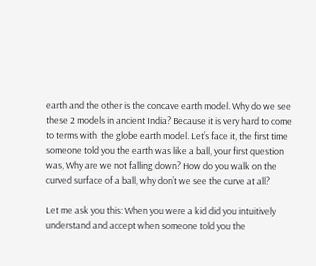earth and the other is the concave earth model. Why do we see these 2 models in ancient India? Because it is very hard to come to terms with  the globe earth model. Let’s face it, the first time someone told you the earth was like a ball, your first question was, Why are we not falling down? How do you walk on the curved surface of a ball, why don’t we see the curve at all?

Let me ask you this: When you were a kid did you intuitively understand and accept when someone told you the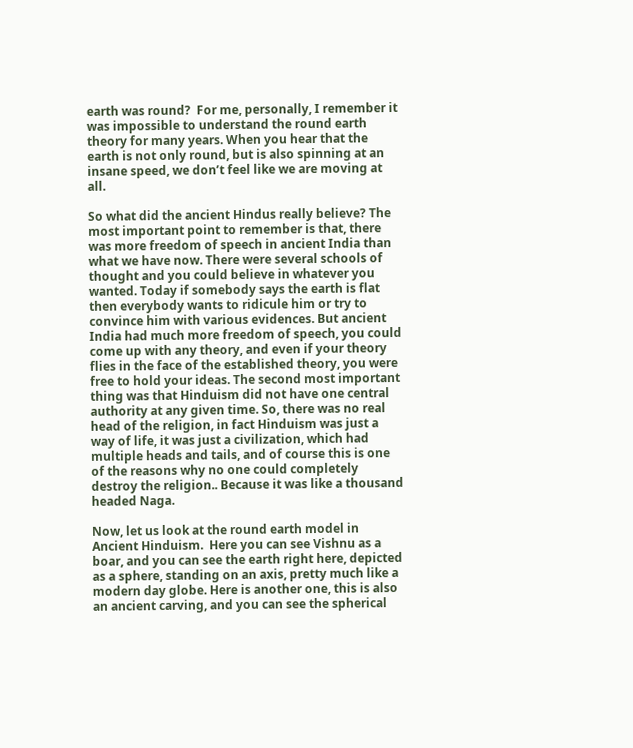earth was round?  For me, personally, I remember it was impossible to understand the round earth theory for many years. When you hear that the earth is not only round, but is also spinning at an insane speed, we don’t feel like we are moving at all.

So what did the ancient Hindus really believe? The most important point to remember is that, there was more freedom of speech in ancient India than what we have now. There were several schools of thought and you could believe in whatever you wanted. Today if somebody says the earth is flat then everybody wants to ridicule him or try to convince him with various evidences. But ancient India had much more freedom of speech, you could come up with any theory, and even if your theory flies in the face of the established theory, you were free to hold your ideas. The second most important thing was that Hinduism did not have one central authority at any given time. So, there was no real head of the religion, in fact Hinduism was just a way of life, it was just a civilization, which had multiple heads and tails, and of course this is one of the reasons why no one could completely destroy the religion.. Because it was like a thousand headed Naga.

Now, let us look at the round earth model in Ancient Hinduism.  Here you can see Vishnu as a boar, and you can see the earth right here, depicted as a sphere, standing on an axis, pretty much like a modern day globe. Here is another one, this is also an ancient carving, and you can see the spherical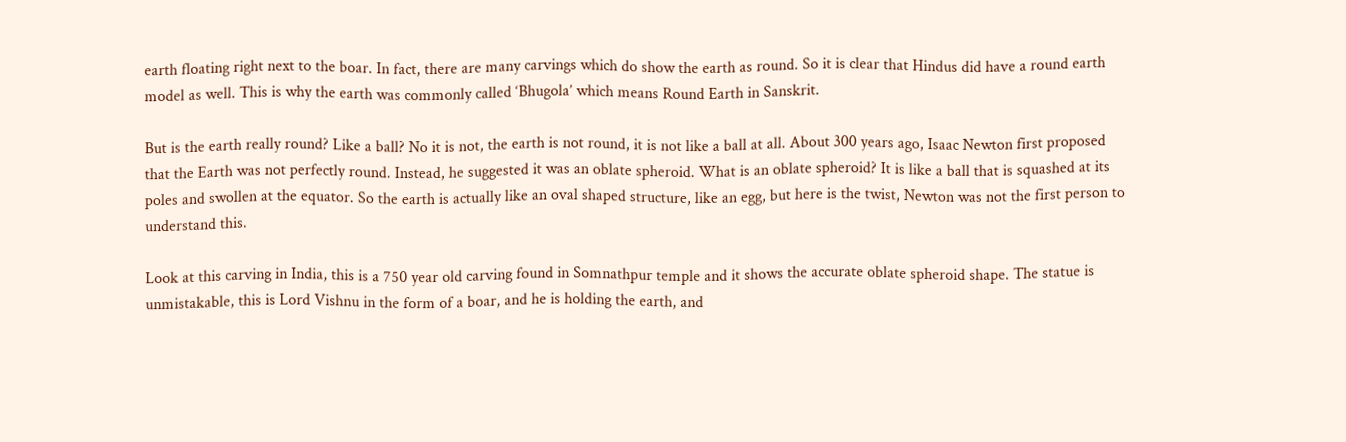earth floating right next to the boar. In fact, there are many carvings which do show the earth as round. So it is clear that Hindus did have a round earth model as well. This is why the earth was commonly called ‘Bhugola’ which means Round Earth in Sanskrit.

But is the earth really round? Like a ball? No it is not, the earth is not round, it is not like a ball at all. About 300 years ago, Isaac Newton first proposed that the Earth was not perfectly round. Instead, he suggested it was an oblate spheroid. What is an oblate spheroid? It is like a ball that is squashed at its poles and swollen at the equator. So the earth is actually like an oval shaped structure, like an egg, but here is the twist, Newton was not the first person to understand this.

Look at this carving in India, this is a 750 year old carving found in Somnathpur temple and it shows the accurate oblate spheroid shape. The statue is unmistakable, this is Lord Vishnu in the form of a boar, and he is holding the earth, and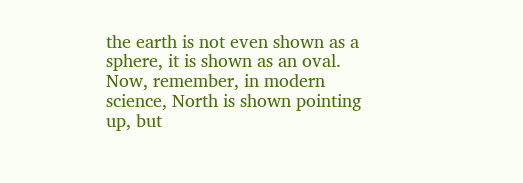the earth is not even shown as a sphere, it is shown as an oval. Now, remember, in modern science, North is shown pointing up, but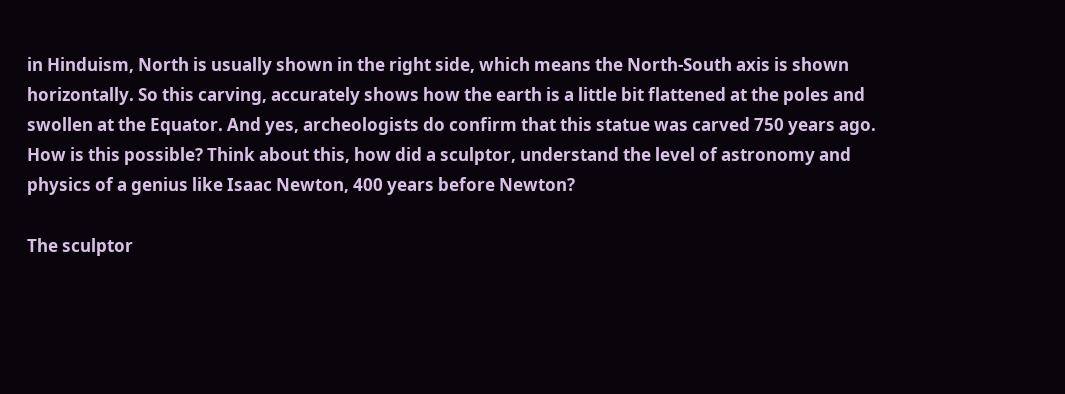in Hinduism, North is usually shown in the right side, which means the North-South axis is shown horizontally. So this carving, accurately shows how the earth is a little bit flattened at the poles and swollen at the Equator. And yes, archeologists do confirm that this statue was carved 750 years ago. How is this possible? Think about this, how did a sculptor, understand the level of astronomy and physics of a genius like Isaac Newton, 400 years before Newton?

The sculptor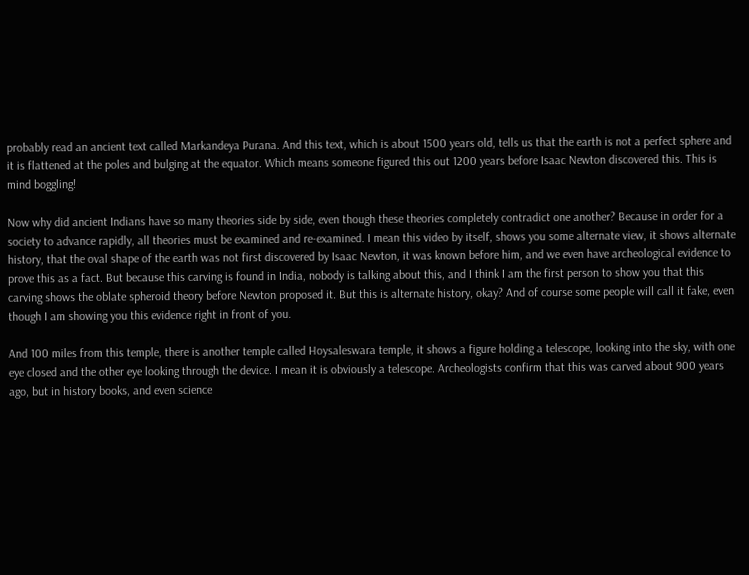probably read an ancient text called Markandeya Purana. And this text, which is about 1500 years old, tells us that the earth is not a perfect sphere and it is flattened at the poles and bulging at the equator. Which means someone figured this out 1200 years before Isaac Newton discovered this. This is mind boggling!

Now why did ancient Indians have so many theories side by side, even though these theories completely contradict one another? Because in order for a society to advance rapidly, all theories must be examined and re-examined. I mean this video by itself, shows you some alternate view, it shows alternate history, that the oval shape of the earth was not first discovered by Isaac Newton, it was known before him, and we even have archeological evidence to prove this as a fact. But because this carving is found in India, nobody is talking about this, and I think I am the first person to show you that this carving shows the oblate spheroid theory before Newton proposed it. But this is alternate history, okay? And of course some people will call it fake, even though I am showing you this evidence right in front of you.

And 100 miles from this temple, there is another temple called Hoysaleswara temple, it shows a figure holding a telescope, looking into the sky, with one eye closed and the other eye looking through the device. I mean it is obviously a telescope. Archeologists confirm that this was carved about 900 years ago, but in history books, and even science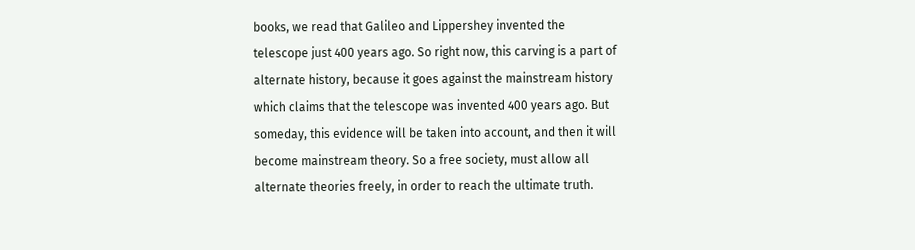books, we read that Galileo and Lippershey invented the telescope just 400 years ago. So right now, this carving is a part of alternate history, because it goes against the mainstream history which claims that the telescope was invented 400 years ago. But someday, this evidence will be taken into account, and then it will become mainstream theory. So a free society, must allow all alternate theories freely, in order to reach the ultimate truth.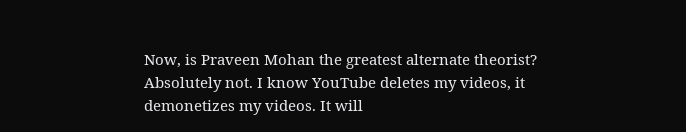Now, is Praveen Mohan the greatest alternate theorist? Absolutely not. I know YouTube deletes my videos, it demonetizes my videos. It will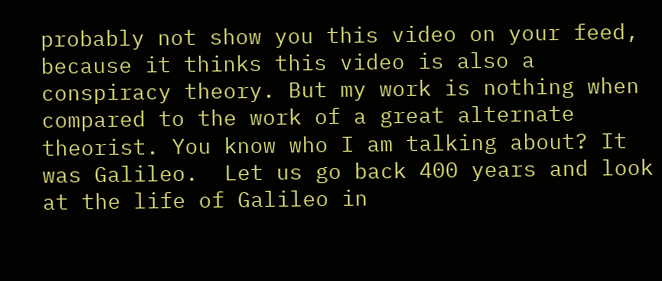probably not show you this video on your feed, because it thinks this video is also a conspiracy theory. But my work is nothing when compared to the work of a great alternate theorist. You know who I am talking about? It was Galileo.  Let us go back 400 years and look at the life of Galileo in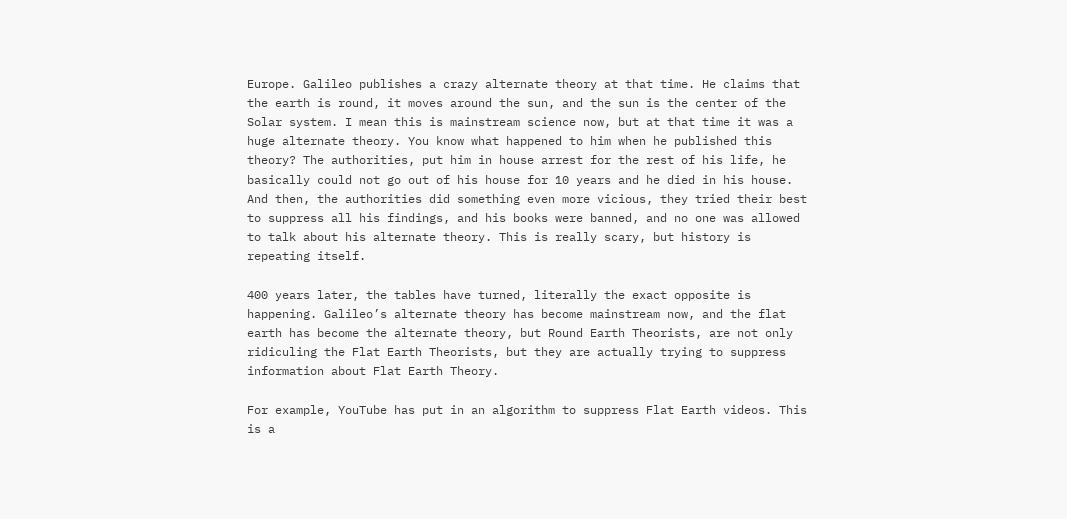Europe. Galileo publishes a crazy alternate theory at that time. He claims that the earth is round, it moves around the sun, and the sun is the center of the Solar system. I mean this is mainstream science now, but at that time it was a huge alternate theory. You know what happened to him when he published this theory? The authorities, put him in house arrest for the rest of his life, he basically could not go out of his house for 10 years and he died in his house. And then, the authorities did something even more vicious, they tried their best to suppress all his findings, and his books were banned, and no one was allowed to talk about his alternate theory. This is really scary, but history is repeating itself.

400 years later, the tables have turned, literally the exact opposite is happening. Galileo’s alternate theory has become mainstream now, and the flat earth has become the alternate theory, but Round Earth Theorists, are not only ridiculing the Flat Earth Theorists, but they are actually trying to suppress information about Flat Earth Theory.

For example, YouTube has put in an algorithm to suppress Flat Earth videos. This is a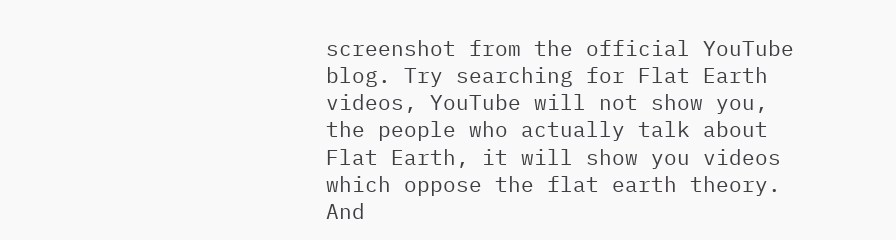screenshot from the official YouTube blog. Try searching for Flat Earth videos, YouTube will not show you, the people who actually talk about Flat Earth, it will show you videos which oppose the flat earth theory. And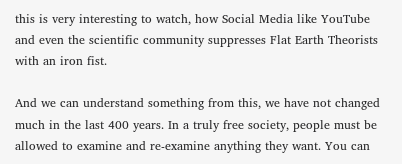this is very interesting to watch, how Social Media like YouTube and even the scientific community suppresses Flat Earth Theorists with an iron fist.

And we can understand something from this, we have not changed much in the last 400 years. In a truly free society, people must be allowed to examine and re-examine anything they want. You can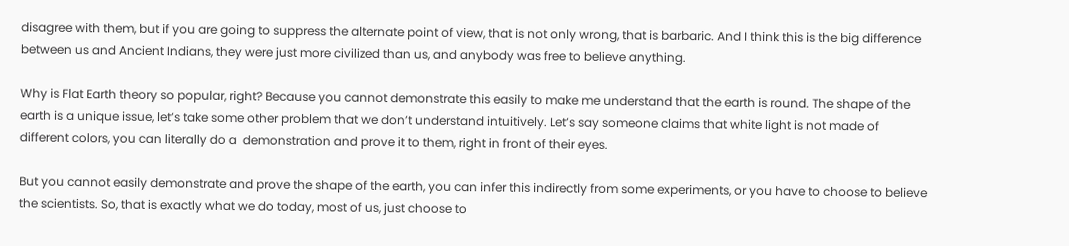disagree with them, but if you are going to suppress the alternate point of view, that is not only wrong, that is barbaric. And I think this is the big difference between us and Ancient Indians, they were just more civilized than us, and anybody was free to believe anything.

Why is Flat Earth theory so popular, right? Because you cannot demonstrate this easily to make me understand that the earth is round. The shape of the earth is a unique issue, let’s take some other problem that we don’t understand intuitively. Let’s say someone claims that white light is not made of different colors, you can literally do a  demonstration and prove it to them, right in front of their eyes.

But you cannot easily demonstrate and prove the shape of the earth, you can infer this indirectly from some experiments, or you have to choose to believe the scientists. So, that is exactly what we do today, most of us, just choose to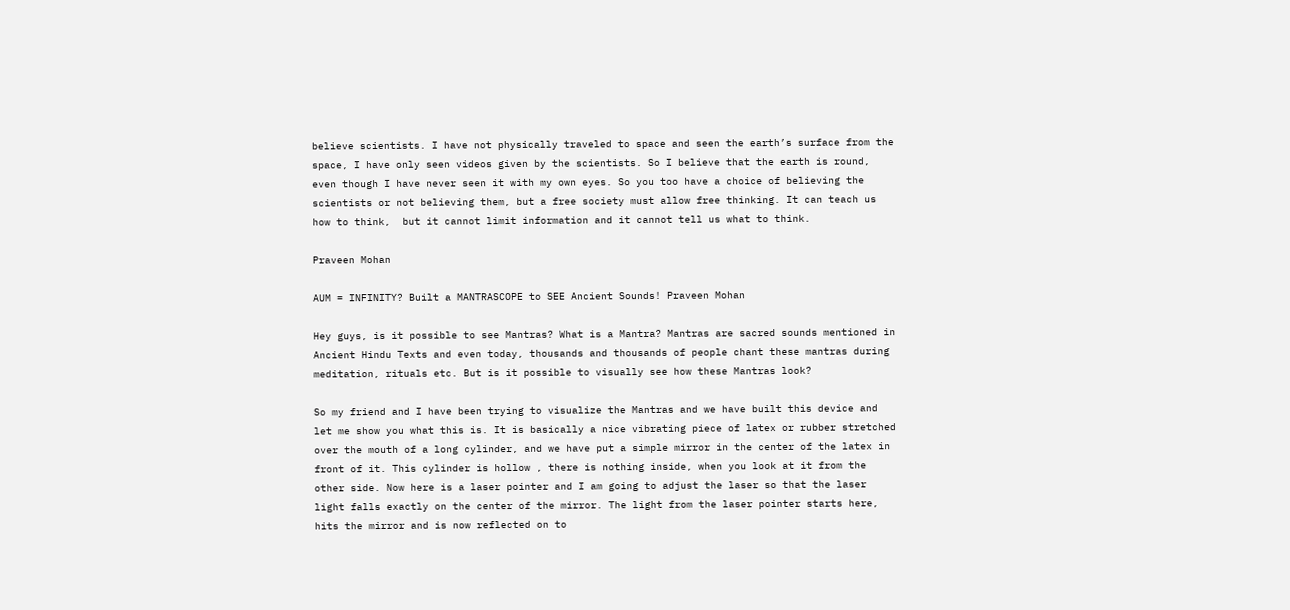believe scientists. I have not physically traveled to space and seen the earth’s surface from the space, I have only seen videos given by the scientists. So I believe that the earth is round, even though I have never seen it with my own eyes. So you too have a choice of believing the scientists or not believing them, but a free society must allow free thinking. It can teach us how to think,  but it cannot limit information and it cannot tell us what to think.

Praveen Mohan

AUM = INFINITY? Built a MANTRASCOPE to SEE Ancient Sounds! Praveen Mohan

Hey guys, is it possible to see Mantras? What is a Mantra? Mantras are sacred sounds mentioned in Ancient Hindu Texts and even today, thousands and thousands of people chant these mantras during meditation, rituals etc. But is it possible to visually see how these Mantras look?

So my friend and I have been trying to visualize the Mantras and we have built this device and let me show you what this is. It is basically a nice vibrating piece of latex or rubber stretched over the mouth of a long cylinder, and we have put a simple mirror in the center of the latex in front of it. This cylinder is hollow , there is nothing inside, when you look at it from the other side. Now here is a laser pointer and I am going to adjust the laser so that the laser light falls exactly on the center of the mirror. The light from the laser pointer starts here, hits the mirror and is now reflected on to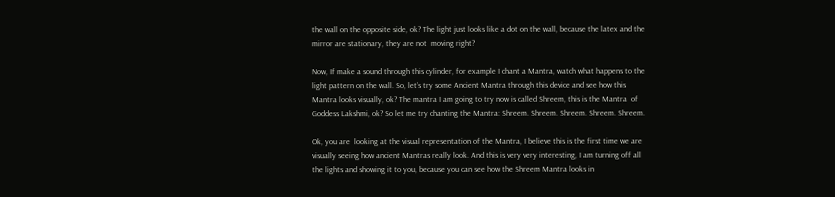the wall on the opposite side, ok? The light just looks like a dot on the wall, because the latex and the mirror are stationary, they are not  moving right?

Now, If make a sound through this cylinder, for example I chant a Mantra, watch what happens to the light pattern on the wall. So, let’s try some Ancient Mantra through this device and see how this Mantra looks visually, ok? The mantra I am going to try now is called Shreem, this is the Mantra  of Goddess Lakshmi, ok? So let me try chanting the Mantra: Shreem. Shreem. Shreem. Shreem. Shreem.

Ok, you are  looking at the visual representation of the Mantra, I believe this is the first time we are visually seeing how ancient Mantras really look. And this is very very interesting, I am turning off all the lights and showing it to you, because you can see how the Shreem Mantra looks in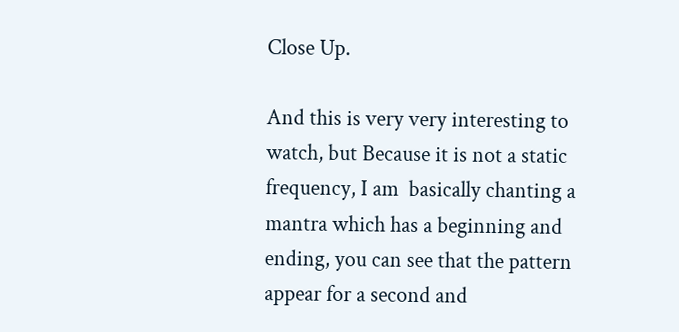Close Up.

And this is very very interesting to watch, but Because it is not a static frequency, I am  basically chanting a mantra which has a beginning and ending, you can see that the pattern appear for a second and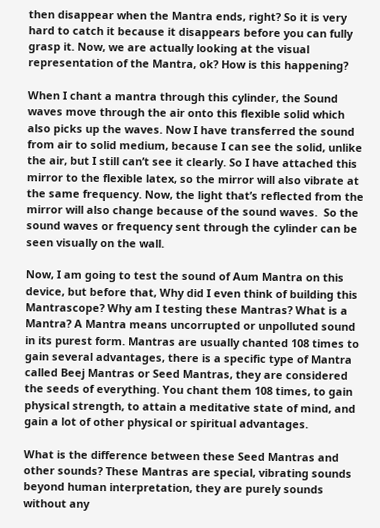then disappear when the Mantra ends, right? So it is very hard to catch it because it disappears before you can fully grasp it. Now, we are actually looking at the visual representation of the Mantra, ok? How is this happening?

When I chant a mantra through this cylinder, the Sound waves move through the air onto this flexible solid which also picks up the waves. Now I have transferred the sound from air to solid medium, because I can see the solid, unlike the air, but I still can’t see it clearly. So I have attached this mirror to the flexible latex, so the mirror will also vibrate at the same frequency. Now, the light that’s reflected from the mirror will also change because of the sound waves.  So the sound waves or frequency sent through the cylinder can be seen visually on the wall.

Now, I am going to test the sound of Aum Mantra on this device, but before that, Why did I even think of building this Mantrascope? Why am I testing these Mantras? What is a Mantra? A Mantra means uncorrupted or unpolluted sound in its purest form. Mantras are usually chanted 108 times to gain several advantages, there is a specific type of Mantra called Beej Mantras or Seed Mantras, they are considered the seeds of everything. You chant them 108 times, to gain physical strength, to attain a meditative state of mind, and gain a lot of other physical or spiritual advantages.

What is the difference between these Seed Mantras and other sounds? These Mantras are special, vibrating sounds beyond human interpretation, they are purely sounds without any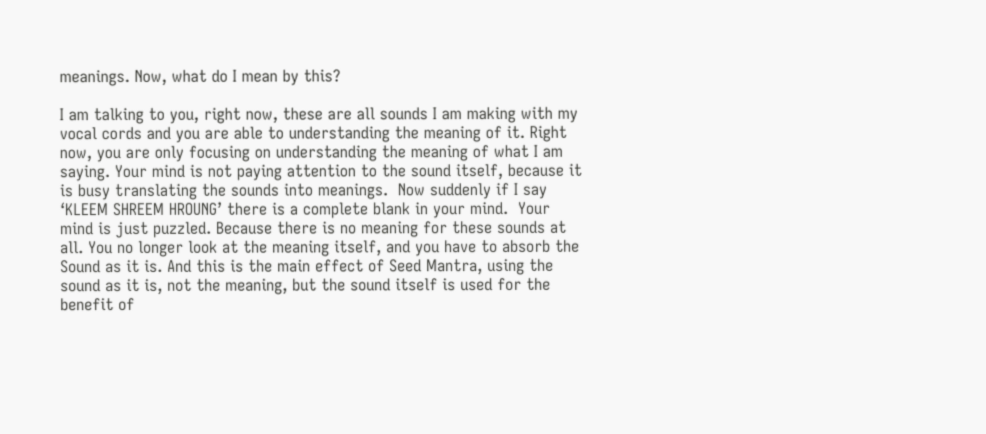meanings. Now, what do I mean by this?

I am talking to you, right now, these are all sounds I am making with my vocal cords and you are able to understanding the meaning of it. Right now, you are only focusing on understanding the meaning of what I am saying. Your mind is not paying attention to the sound itself, because it is busy translating the sounds into meanings.  Now suddenly if I say ‘KLEEM SHREEM HROUNG’ there is a complete blank in your mind.  Your mind is just puzzled. Because there is no meaning for these sounds at all. You no longer look at the meaning itself, and you have to absorb the Sound as it is. And this is the main effect of Seed Mantra, using the sound as it is, not the meaning, but the sound itself is used for the benefit of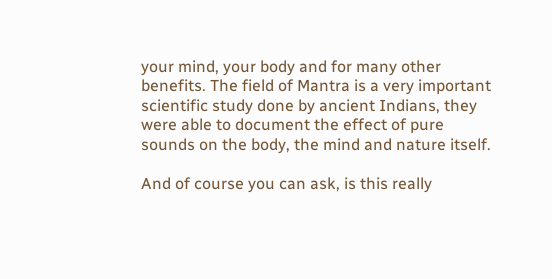your mind, your body and for many other benefits. The field of Mantra is a very important scientific study done by ancient Indians, they were able to document the effect of pure sounds on the body, the mind and nature itself.

And of course you can ask, is this really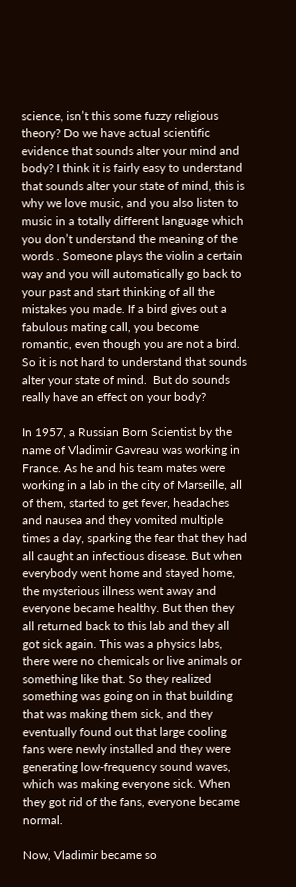science, isn’t this some fuzzy religious theory? Do we have actual scientific evidence that sounds alter your mind and body? I think it is fairly easy to understand that sounds alter your state of mind, this is why we love music, and you also listen to music in a totally different language which you don’t understand the meaning of the words . Someone plays the violin a certain way and you will automatically go back to your past and start thinking of all the mistakes you made. If a bird gives out a fabulous mating call, you become romantic, even though you are not a bird. So it is not hard to understand that sounds alter your state of mind.  But do sounds really have an effect on your body?

In 1957, a Russian Born Scientist by the name of Vladimir Gavreau was working in France. As he and his team mates were working in a lab in the city of Marseille, all of them, started to get fever, headaches and nausea and they vomited multiple times a day, sparking the fear that they had all caught an infectious disease. But when everybody went home and stayed home, the mysterious illness went away and everyone became healthy. But then they all returned back to this lab and they all got sick again. This was a physics labs, there were no chemicals or live animals or something like that. So they realized something was going on in that building that was making them sick, and they eventually found out that large cooling fans were newly installed and they were generating low-frequency sound waves, which was making everyone sick. When they got rid of the fans, everyone became normal.

Now, Vladimir became so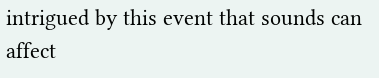intrigued by this event that sounds can affect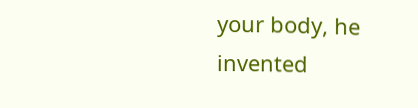your body, he invented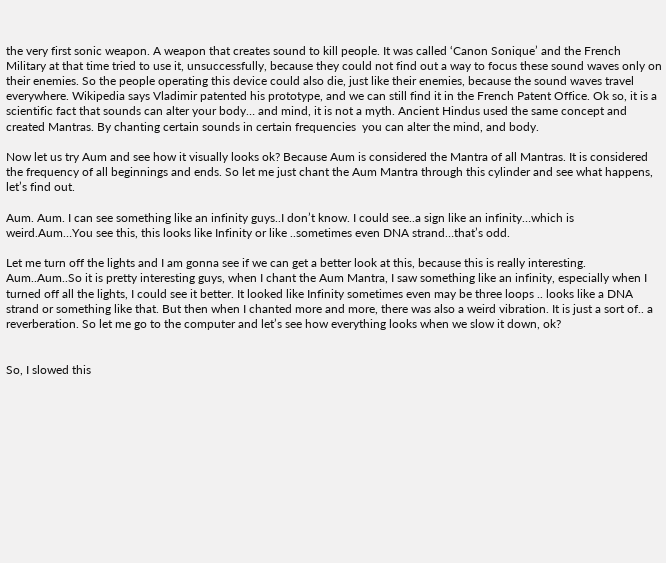the very first sonic weapon. A weapon that creates sound to kill people. It was called ‘Canon Sonique’ and the French Military at that time tried to use it, unsuccessfully, because they could not find out a way to focus these sound waves only on their enemies. So the people operating this device could also die, just like their enemies, because the sound waves travel everywhere. Wikipedia says Vladimir patented his prototype, and we can still find it in the French Patent Office. Ok so, it is a scientific fact that sounds can alter your body… and mind, it is not a myth. Ancient Hindus used the same concept and created Mantras. By chanting certain sounds in certain frequencies  you can alter the mind, and body.

Now let us try Aum and see how it visually looks ok? Because Aum is considered the Mantra of all Mantras. It is considered the frequency of all beginnings and ends. So let me just chant the Aum Mantra through this cylinder and see what happens, let’s find out.

Aum. Aum. I can see something like an infinity guys..I don’t know. I could see..a sign like an infinity…which is weird.Aum…You see this, this looks like Infinity or like ..sometimes even DNA strand…that’s odd.

Let me turn off the lights and I am gonna see if we can get a better look at this, because this is really interesting. Aum..Aum..So it is pretty interesting guys, when I chant the Aum Mantra, I saw something like an infinity, especially when I turned off all the lights, I could see it better. It looked like Infinity sometimes even may be three loops .. looks like a DNA strand or something like that. But then when I chanted more and more, there was also a weird vibration. It is just a sort of.. a reverberation. So let me go to the computer and let’s see how everything looks when we slow it down, ok?


So, I slowed this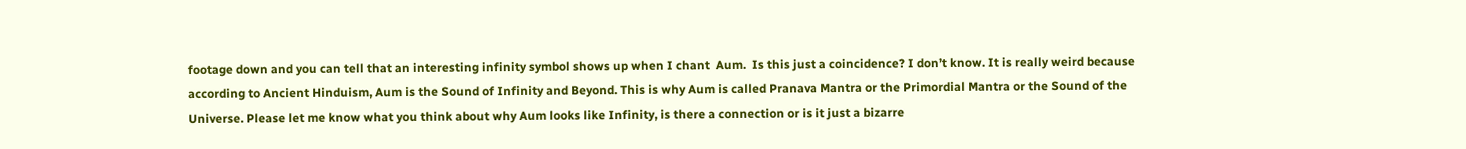footage down and you can tell that an interesting infinity symbol shows up when I chant  Aum.  Is this just a coincidence? I don’t know. It is really weird because according to Ancient Hinduism, Aum is the Sound of Infinity and Beyond. This is why Aum is called Pranava Mantra or the Primordial Mantra or the Sound of the Universe. Please let me know what you think about why Aum looks like Infinity, is there a connection or is it just a bizarre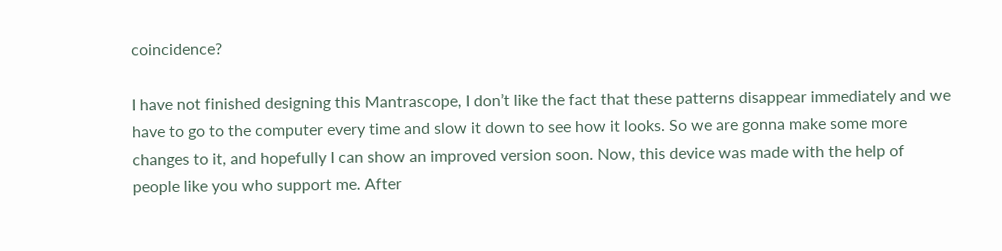coincidence?

I have not finished designing this Mantrascope, I don’t like the fact that these patterns disappear immediately and we have to go to the computer every time and slow it down to see how it looks. So we are gonna make some more changes to it, and hopefully I can show an improved version soon. Now, this device was made with the help of people like you who support me. After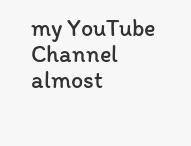my YouTube Channel almost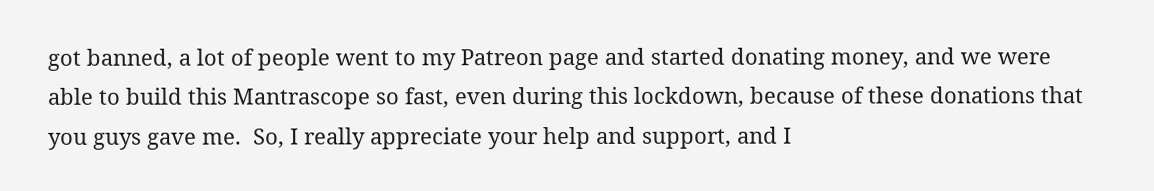got banned, a lot of people went to my Patreon page and started donating money, and we were able to build this Mantrascope so fast, even during this lockdown, because of these donations that you guys gave me.  So, I really appreciate your help and support, and I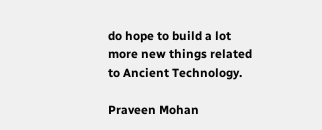do hope to build a lot more new things related to Ancient Technology.

Praveen Mohan